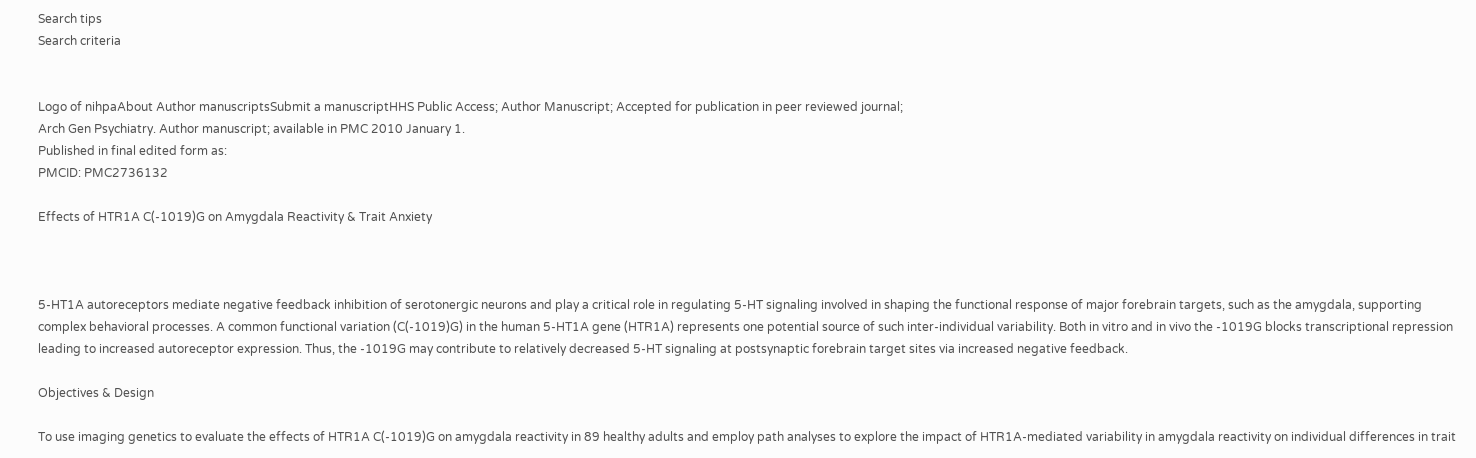Search tips
Search criteria


Logo of nihpaAbout Author manuscriptsSubmit a manuscriptHHS Public Access; Author Manuscript; Accepted for publication in peer reviewed journal;
Arch Gen Psychiatry. Author manuscript; available in PMC 2010 January 1.
Published in final edited form as:
PMCID: PMC2736132

Effects of HTR1A C(-1019)G on Amygdala Reactivity & Trait Anxiety



5-HT1A autoreceptors mediate negative feedback inhibition of serotonergic neurons and play a critical role in regulating 5-HT signaling involved in shaping the functional response of major forebrain targets, such as the amygdala, supporting complex behavioral processes. A common functional variation (C(-1019)G) in the human 5-HT1A gene (HTR1A) represents one potential source of such inter-individual variability. Both in vitro and in vivo the -1019G blocks transcriptional repression leading to increased autoreceptor expression. Thus, the -1019G may contribute to relatively decreased 5-HT signaling at postsynaptic forebrain target sites via increased negative feedback.

Objectives & Design

To use imaging genetics to evaluate the effects of HTR1A C(-1019)G on amygdala reactivity in 89 healthy adults and employ path analyses to explore the impact of HTR1A-mediated variability in amygdala reactivity on individual differences in trait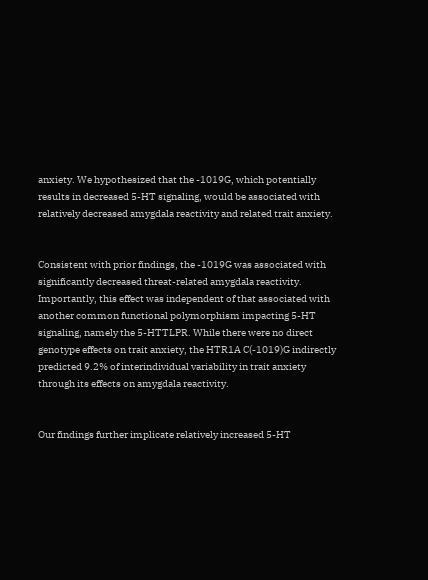anxiety. We hypothesized that the -1019G, which potentially results in decreased 5-HT signaling, would be associated with relatively decreased amygdala reactivity and related trait anxiety.


Consistent with prior findings, the -1019G was associated with significantly decreased threat-related amygdala reactivity. Importantly, this effect was independent of that associated with another common functional polymorphism impacting 5-HT signaling, namely the 5-HTTLPR. While there were no direct genotype effects on trait anxiety, the HTR1A C(-1019)G indirectly predicted 9.2% of interindividual variability in trait anxiety through its effects on amygdala reactivity.


Our findings further implicate relatively increased 5-HT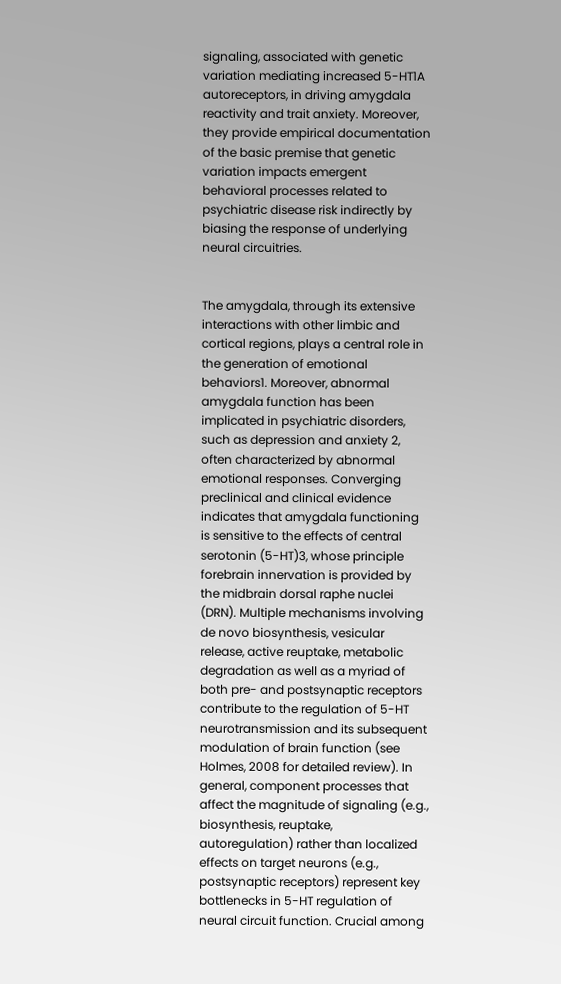signaling, associated with genetic variation mediating increased 5-HT1A autoreceptors, in driving amygdala reactivity and trait anxiety. Moreover, they provide empirical documentation of the basic premise that genetic variation impacts emergent behavioral processes related to psychiatric disease risk indirectly by biasing the response of underlying neural circuitries.


The amygdala, through its extensive interactions with other limbic and cortical regions, plays a central role in the generation of emotional behaviors1. Moreover, abnormal amygdala function has been implicated in psychiatric disorders, such as depression and anxiety 2, often characterized by abnormal emotional responses. Converging preclinical and clinical evidence indicates that amygdala functioning is sensitive to the effects of central serotonin (5-HT)3, whose principle forebrain innervation is provided by the midbrain dorsal raphe nuclei (DRN). Multiple mechanisms involving de novo biosynthesis, vesicular release, active reuptake, metabolic degradation as well as a myriad of both pre- and postsynaptic receptors contribute to the regulation of 5-HT neurotransmission and its subsequent modulation of brain function (see Holmes, 2008 for detailed review). In general, component processes that affect the magnitude of signaling (e.g., biosynthesis, reuptake, autoregulation) rather than localized effects on target neurons (e.g., postsynaptic receptors) represent key bottlenecks in 5-HT regulation of neural circuit function. Crucial among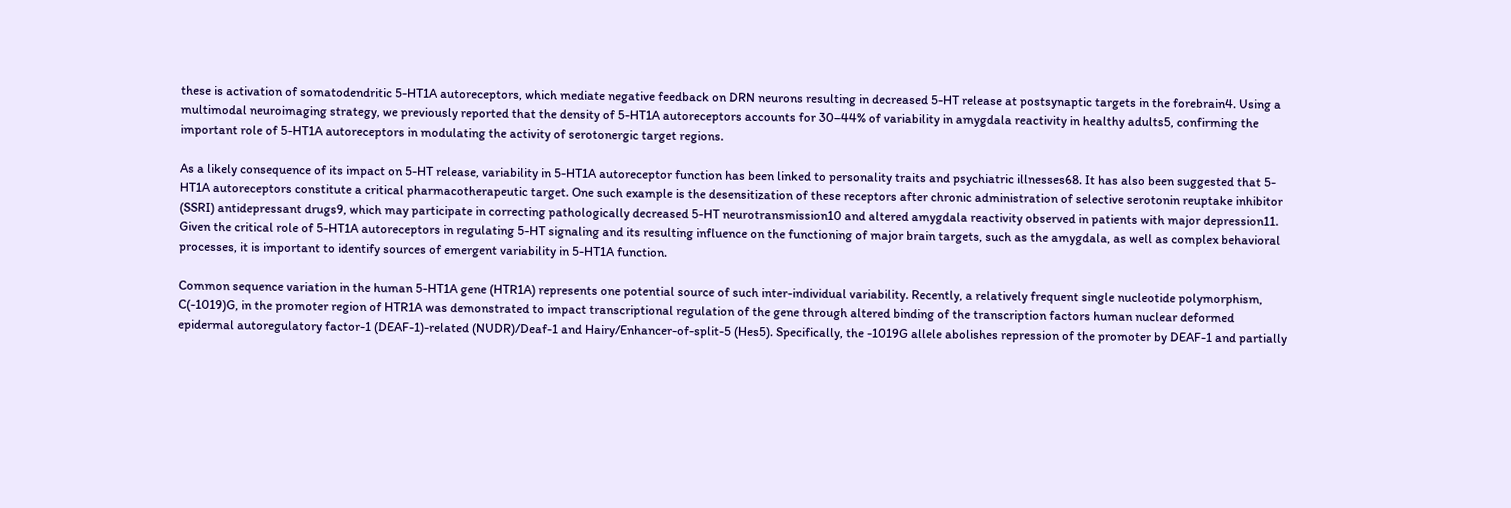these is activation of somatodendritic 5-HT1A autoreceptors, which mediate negative feedback on DRN neurons resulting in decreased 5-HT release at postsynaptic targets in the forebrain4. Using a multimodal neuroimaging strategy, we previously reported that the density of 5-HT1A autoreceptors accounts for 30–44% of variability in amygdala reactivity in healthy adults5, confirming the important role of 5-HT1A autoreceptors in modulating the activity of serotonergic target regions.

As a likely consequence of its impact on 5-HT release, variability in 5-HT1A autoreceptor function has been linked to personality traits and psychiatric illnesses68. It has also been suggested that 5-HT1A autoreceptors constitute a critical pharmacotherapeutic target. One such example is the desensitization of these receptors after chronic administration of selective serotonin reuptake inhibitor (SSRI) antidepressant drugs9, which may participate in correcting pathologically decreased 5-HT neurotransmission10 and altered amygdala reactivity observed in patients with major depression11. Given the critical role of 5-HT1A autoreceptors in regulating 5-HT signaling and its resulting influence on the functioning of major brain targets, such as the amygdala, as well as complex behavioral processes, it is important to identify sources of emergent variability in 5-HT1A function.

Common sequence variation in the human 5-HT1A gene (HTR1A) represents one potential source of such inter-individual variability. Recently, a relatively frequent single nucleotide polymorphism, C(-1019)G, in the promoter region of HTR1A was demonstrated to impact transcriptional regulation of the gene through altered binding of the transcription factors human nuclear deformed epidermal autoregulatory factor-1 (DEAF-1)-related (NUDR)/Deaf-1 and Hairy/Enhancer-of-split-5 (Hes5). Specifically, the -1019G allele abolishes repression of the promoter by DEAF-1 and partially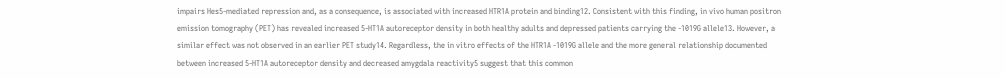impairs Hes5-mediated repression and, as a consequence, is associated with increased HTR1A protein and binding12. Consistent with this finding, in vivo human positron emission tomography (PET) has revealed increased 5-HT1A autoreceptor density in both healthy adults and depressed patients carrying the -1019G allele13. However, a similar effect was not observed in an earlier PET study14. Regardless, the in vitro effects of the HTR1A -1019G allele and the more general relationship documented between increased 5-HT1A autoreceptor density and decreased amygdala reactivity5 suggest that this common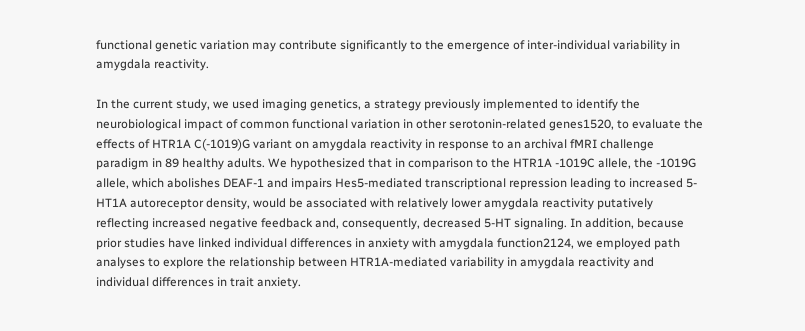functional genetic variation may contribute significantly to the emergence of inter-individual variability in amygdala reactivity.

In the current study, we used imaging genetics, a strategy previously implemented to identify the neurobiological impact of common functional variation in other serotonin-related genes1520, to evaluate the effects of HTR1A C(-1019)G variant on amygdala reactivity in response to an archival fMRI challenge paradigm in 89 healthy adults. We hypothesized that in comparison to the HTR1A -1019C allele, the -1019G allele, which abolishes DEAF-1 and impairs Hes5-mediated transcriptional repression leading to increased 5-HT1A autoreceptor density, would be associated with relatively lower amygdala reactivity putatively reflecting increased negative feedback and, consequently, decreased 5-HT signaling. In addition, because prior studies have linked individual differences in anxiety with amygdala function2124, we employed path analyses to explore the relationship between HTR1A-mediated variability in amygdala reactivity and individual differences in trait anxiety.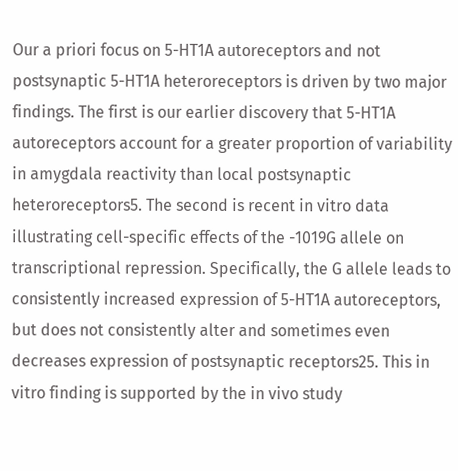Our a priori focus on 5-HT1A autoreceptors and not postsynaptic 5-HT1A heteroreceptors is driven by two major findings. The first is our earlier discovery that 5-HT1A autoreceptors account for a greater proportion of variability in amygdala reactivity than local postsynaptic heteroreceptors5. The second is recent in vitro data illustrating cell-specific effects of the -1019G allele on transcriptional repression. Specifically, the G allele leads to consistently increased expression of 5-HT1A autoreceptors, but does not consistently alter and sometimes even decreases expression of postsynaptic receptors25. This in vitro finding is supported by the in vivo study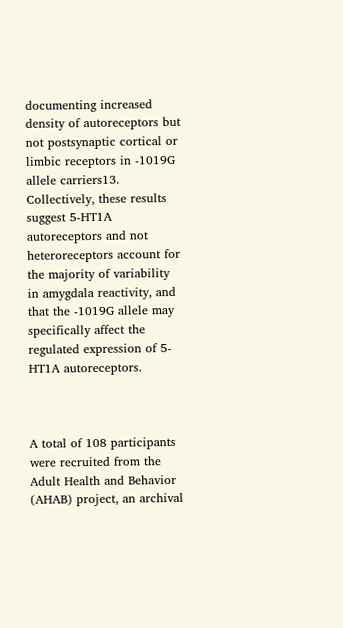documenting increased density of autoreceptors but not postsynaptic cortical or limbic receptors in -1019G allele carriers13. Collectively, these results suggest 5-HT1A autoreceptors and not heteroreceptors account for the majority of variability in amygdala reactivity, and that the -1019G allele may specifically affect the regulated expression of 5-HT1A autoreceptors.



A total of 108 participants were recruited from the Adult Health and Behavior (AHAB) project, an archival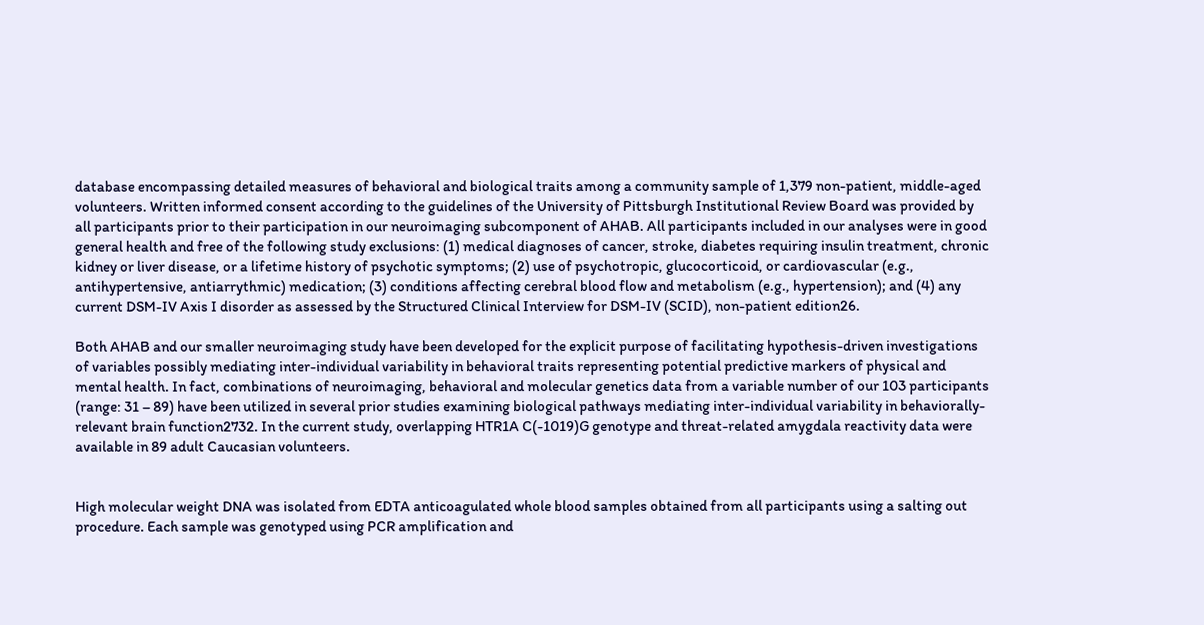database encompassing detailed measures of behavioral and biological traits among a community sample of 1,379 non-patient, middle-aged volunteers. Written informed consent according to the guidelines of the University of Pittsburgh Institutional Review Board was provided by all participants prior to their participation in our neuroimaging subcomponent of AHAB. All participants included in our analyses were in good general health and free of the following study exclusions: (1) medical diagnoses of cancer, stroke, diabetes requiring insulin treatment, chronic kidney or liver disease, or a lifetime history of psychotic symptoms; (2) use of psychotropic, glucocorticoid, or cardiovascular (e.g., antihypertensive, antiarrythmic) medication; (3) conditions affecting cerebral blood flow and metabolism (e.g., hypertension); and (4) any current DSM-IV Axis I disorder as assessed by the Structured Clinical Interview for DSM-IV (SCID), non-patient edition26.

Both AHAB and our smaller neuroimaging study have been developed for the explicit purpose of facilitating hypothesis-driven investigations of variables possibly mediating inter-individual variability in behavioral traits representing potential predictive markers of physical and mental health. In fact, combinations of neuroimaging, behavioral and molecular genetics data from a variable number of our 103 participants (range: 31 – 89) have been utilized in several prior studies examining biological pathways mediating inter-individual variability in behaviorally-relevant brain function2732. In the current study, overlapping HTR1A C(-1019)G genotype and threat-related amygdala reactivity data were available in 89 adult Caucasian volunteers.


High molecular weight DNA was isolated from EDTA anticoagulated whole blood samples obtained from all participants using a salting out procedure. Each sample was genotyped using PCR amplification and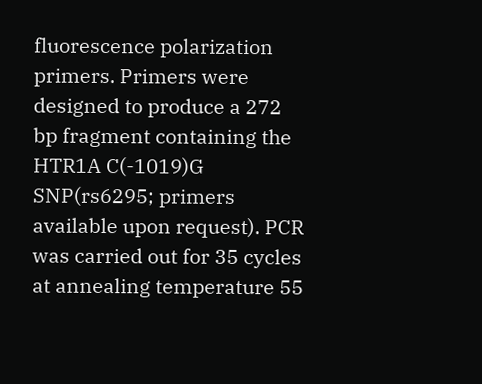fluorescence polarization primers. Primers were designed to produce a 272 bp fragment containing the HTR1A C(-1019)G SNP(rs6295; primers available upon request). PCR was carried out for 35 cycles at annealing temperature 55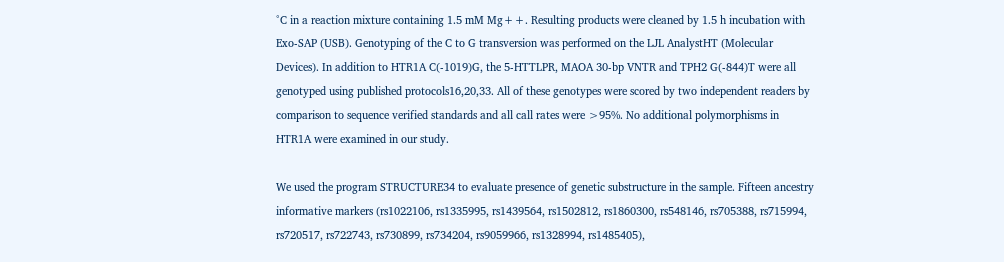°C in a reaction mixture containing 1.5 mM Mg++. Resulting products were cleaned by 1.5 h incubation with Exo-SAP (USB). Genotyping of the C to G transversion was performed on the LJL AnalystHT (Molecular Devices). In addition to HTR1A C(-1019)G, the 5-HTTLPR, MAOA 30-bp VNTR and TPH2 G(-844)T were all genotyped using published protocols16,20,33. All of these genotypes were scored by two independent readers by comparison to sequence verified standards and all call rates were >95%. No additional polymorphisms in HTR1A were examined in our study.

We used the program STRUCTURE34 to evaluate presence of genetic substructure in the sample. Fifteen ancestry informative markers (rs1022106, rs1335995, rs1439564, rs1502812, rs1860300, rs548146, rs705388, rs715994, rs720517, rs722743, rs730899, rs734204, rs9059966, rs1328994, rs1485405),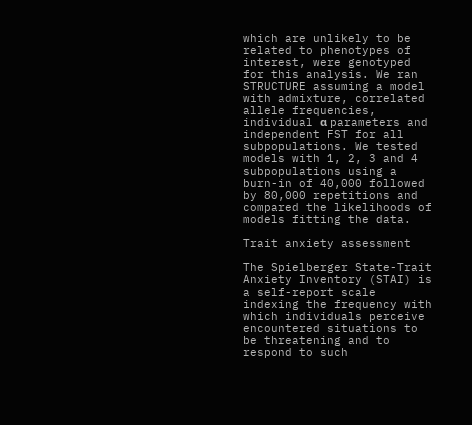which are unlikely to be related to phenotypes of interest, were genotyped for this analysis. We ran STRUCTURE assuming a model with admixture, correlated allele frequencies, individual α parameters and independent FST for all subpopulations. We tested models with 1, 2, 3 and 4 subpopulations using a burn-in of 40,000 followed by 80,000 repetitions and compared the likelihoods of models fitting the data.

Trait anxiety assessment

The Spielberger State-Trait Anxiety Inventory (STAI) is a self-report scale indexing the frequency with which individuals perceive encountered situations to be threatening and to respond to such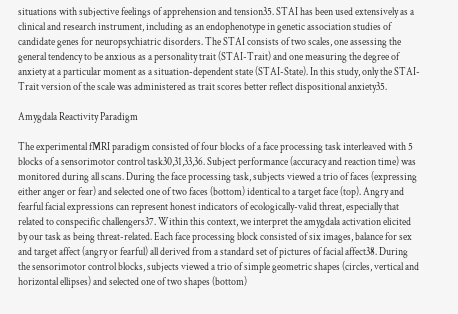situations with subjective feelings of apprehension and tension35. STAI has been used extensively as a clinical and research instrument, including as an endophenotype in genetic association studies of candidate genes for neuropsychiatric disorders. The STAI consists of two scales, one assessing the general tendency to be anxious as a personality trait (STAI-Trait) and one measuring the degree of anxiety at a particular moment as a situation-dependent state (STAI-State). In this study, only the STAI-Trait version of the scale was administered as trait scores better reflect dispositional anxiety35.

Amygdala Reactivity Paradigm

The experimental fMRI paradigm consisted of four blocks of a face processing task interleaved with 5 blocks of a sensorimotor control task30,31,33,36. Subject performance (accuracy and reaction time) was monitored during all scans. During the face processing task, subjects viewed a trio of faces (expressing either anger or fear) and selected one of two faces (bottom) identical to a target face (top). Angry and fearful facial expressions can represent honest indicators of ecologically-valid threat, especially that related to conspecific challengers37. Within this context, we interpret the amygdala activation elicited by our task as being threat-related. Each face processing block consisted of six images, balance for sex and target affect (angry or fearful) all derived from a standard set of pictures of facial affect38. During the sensorimotor control blocks, subjects viewed a trio of simple geometric shapes (circles, vertical and horizontal ellipses) and selected one of two shapes (bottom)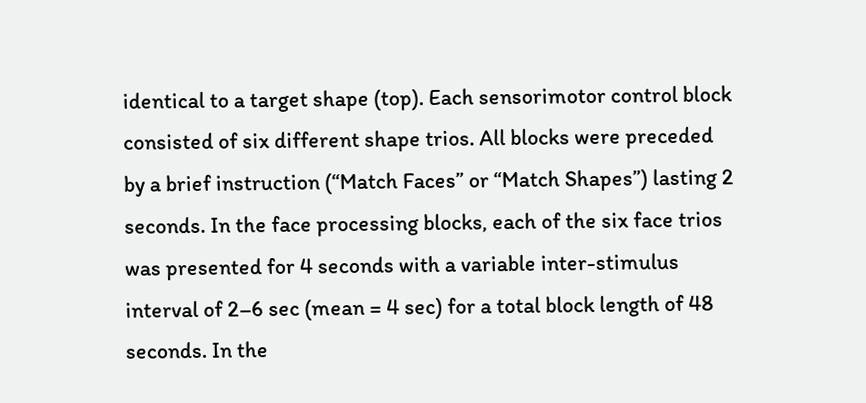identical to a target shape (top). Each sensorimotor control block consisted of six different shape trios. All blocks were preceded by a brief instruction (“Match Faces” or “Match Shapes”) lasting 2 seconds. In the face processing blocks, each of the six face trios was presented for 4 seconds with a variable inter-stimulus interval of 2–6 sec (mean = 4 sec) for a total block length of 48 seconds. In the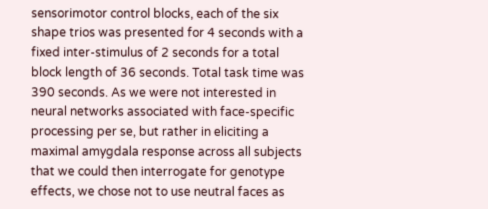sensorimotor control blocks, each of the six shape trios was presented for 4 seconds with a fixed inter-stimulus of 2 seconds for a total block length of 36 seconds. Total task time was 390 seconds. As we were not interested in neural networks associated with face-specific processing per se, but rather in eliciting a maximal amygdala response across all subjects that we could then interrogate for genotype effects, we chose not to use neutral faces as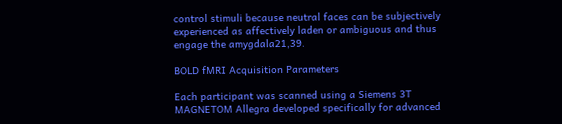control stimuli because neutral faces can be subjectively experienced as affectively laden or ambiguous and thus engage the amygdala21,39.

BOLD fMRI Acquisition Parameters

Each participant was scanned using a Siemens 3T MAGNETOM Allegra developed specifically for advanced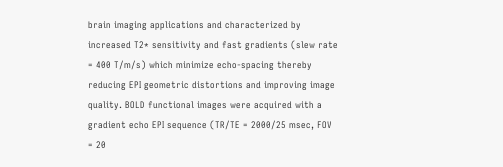brain imaging applications and characterized by increased T2* sensitivity and fast gradients (slew rate = 400 T/m/s) which minimize echo-spacing thereby reducing EPI geometric distortions and improving image quality. BOLD functional images were acquired with a gradient echo EPI sequence (TR/TE = 2000/25 msec, FOV = 20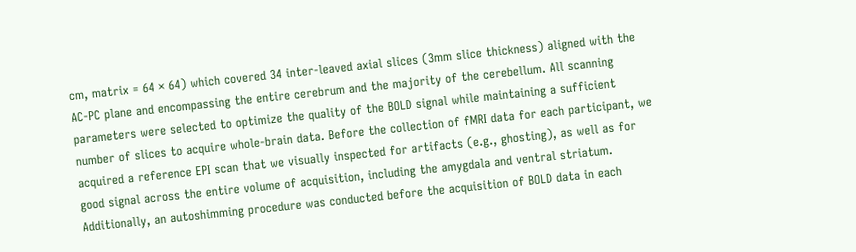cm, matrix = 64 × 64) which covered 34 inter-leaved axial slices (3mm slice thickness) aligned with the AC-PC plane and encompassing the entire cerebrum and the majority of the cerebellum. All scanning parameters were selected to optimize the quality of the BOLD signal while maintaining a sufficient number of slices to acquire whole-brain data. Before the collection of fMRI data for each participant, we acquired a reference EPI scan that we visually inspected for artifacts (e.g., ghosting), as well as for good signal across the entire volume of acquisition, including the amygdala and ventral striatum. Additionally, an autoshimming procedure was conducted before the acquisition of BOLD data in each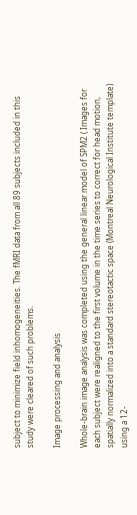subject to minimize field inhomogeneities. The fMRI data from all 89 subjects included in this study were cleared of such problems.

Image processing and analysis

Whole-brain image analysis was completed using the general linear model of SPM2 ( Images for each subject were realigned to the first volume in the time series to correct for head motion, spatially normalized into a standard stereotactic space (Montreal Neurological Institute template) using a 12-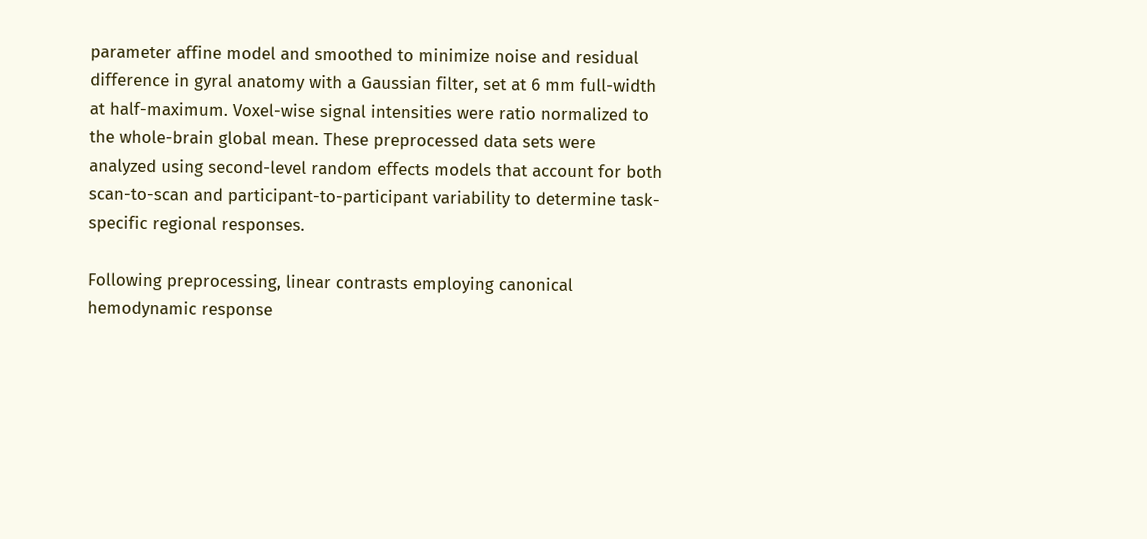parameter affine model and smoothed to minimize noise and residual difference in gyral anatomy with a Gaussian filter, set at 6 mm full-width at half-maximum. Voxel-wise signal intensities were ratio normalized to the whole-brain global mean. These preprocessed data sets were analyzed using second-level random effects models that account for both scan-to-scan and participant-to-participant variability to determine task-specific regional responses.

Following preprocessing, linear contrasts employing canonical hemodynamic response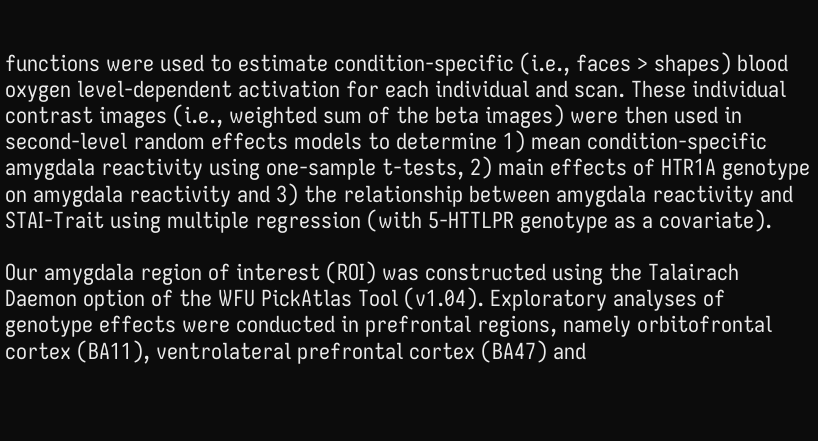functions were used to estimate condition-specific (i.e., faces > shapes) blood oxygen level-dependent activation for each individual and scan. These individual contrast images (i.e., weighted sum of the beta images) were then used in second-level random effects models to determine 1) mean condition-specific amygdala reactivity using one-sample t-tests, 2) main effects of HTR1A genotype on amygdala reactivity and 3) the relationship between amygdala reactivity and STAI-Trait using multiple regression (with 5-HTTLPR genotype as a covariate).

Our amygdala region of interest (ROI) was constructed using the Talairach Daemon option of the WFU PickAtlas Tool (v1.04). Exploratory analyses of genotype effects were conducted in prefrontal regions, namely orbitofrontal cortex (BA11), ventrolateral prefrontal cortex (BA47) and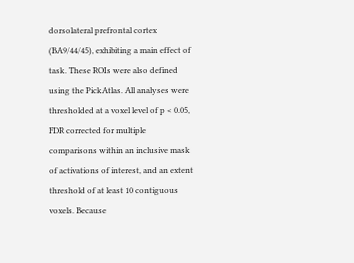dorsolateral prefrontal cortex (BA9/44/45), exhibiting a main effect of task. These ROIs were also defined using the PickAtlas. All analyses were thresholded at a voxel level of p < 0.05, FDR corrected for multiple comparisons within an inclusive mask of activations of interest, and an extent threshold of at least 10 contiguous voxels. Because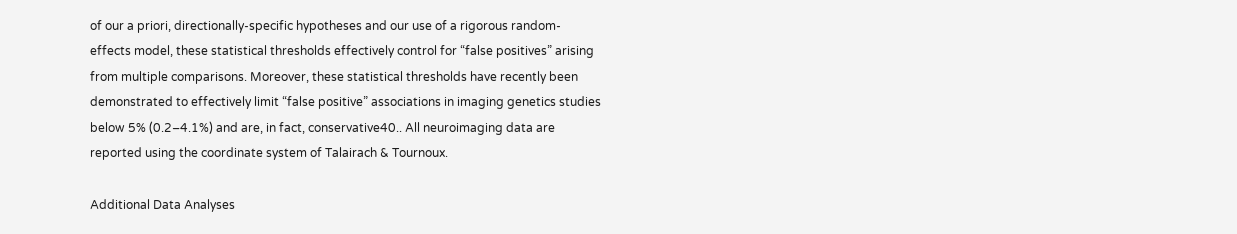of our a priori, directionally-specific hypotheses and our use of a rigorous random-effects model, these statistical thresholds effectively control for “false positives” arising from multiple comparisons. Moreover, these statistical thresholds have recently been demonstrated to effectively limit “false positive” associations in imaging genetics studies below 5% (0.2–4.1%) and are, in fact, conservative40.. All neuroimaging data are reported using the coordinate system of Talairach & Tournoux.

Additional Data Analyses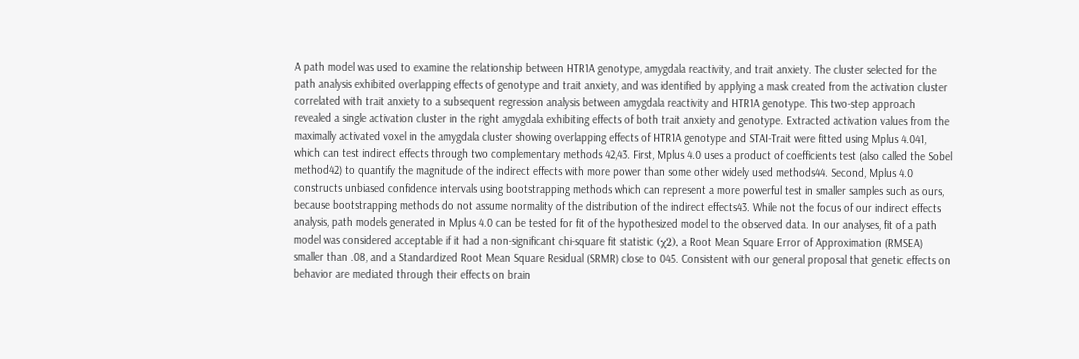A path model was used to examine the relationship between HTR1A genotype, amygdala reactivity, and trait anxiety. The cluster selected for the path analysis exhibited overlapping effects of genotype and trait anxiety, and was identified by applying a mask created from the activation cluster correlated with trait anxiety to a subsequent regression analysis between amygdala reactivity and HTR1A genotype. This two-step approach revealed a single activation cluster in the right amygdala exhibiting effects of both trait anxiety and genotype. Extracted activation values from the maximally activated voxel in the amygdala cluster showing overlapping effects of HTR1A genotype and STAI-Trait were fitted using Mplus 4.041, which can test indirect effects through two complementary methods 42,43. First, Mplus 4.0 uses a product of coefficients test (also called the Sobel method42) to quantify the magnitude of the indirect effects with more power than some other widely used methods44. Second, Mplus 4.0 constructs unbiased confidence intervals using bootstrapping methods which can represent a more powerful test in smaller samples such as ours, because bootstrapping methods do not assume normality of the distribution of the indirect effects43. While not the focus of our indirect effects analysis, path models generated in Mplus 4.0 can be tested for fit of the hypothesized model to the observed data. In our analyses, fit of a path model was considered acceptable if it had a non-significant chi-square fit statistic (χ2), a Root Mean Square Error of Approximation (RMSEA) smaller than .08, and a Standardized Root Mean Square Residual (SRMR) close to 045. Consistent with our general proposal that genetic effects on behavior are mediated through their effects on brain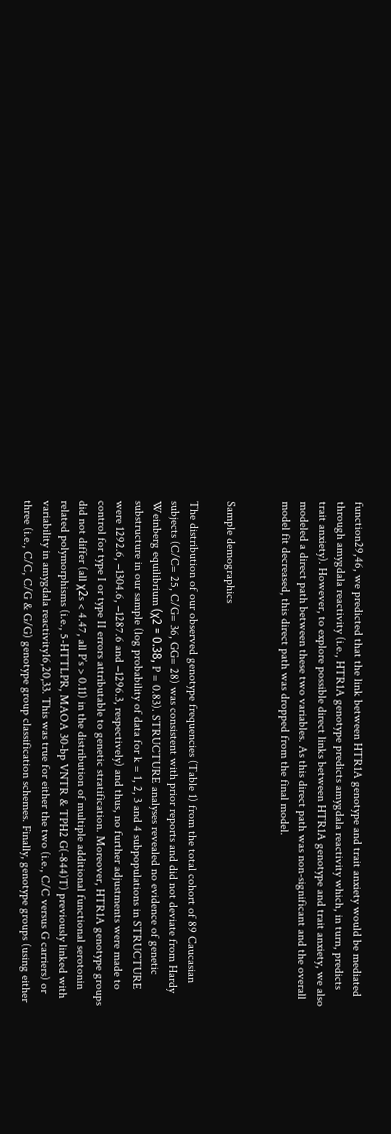function29,46, we predicted that the link between HTR1A genotype and trait anxiety would be mediated through amygdala reactivity (i.e., HTR1A genotype predicts amygdala reactivity which, in turn, predicts trait anxiety). However, to explore possible direct links between HTR1A genotype and trait anxiety, we also modeled a direct path between these two variables. As this direct path was non-significant and the overall model fit decreased, this direct path was dropped from the final model.


Sample demographics

The distribution of our observed genotype frequencies (Table 1) from the total cohort of 89 Caucasian subjects (C/C= 25, C/G= 36, GG= 28) was consistent with prior reports and did not deviate from Hardy Weinberg equilibrium (χ2 = 0.38, P = 0.83). STRUCTURE analyses revealed no evidence of genetic substructure in our sample (log probability of data for k = 1, 2, 3 and 4 subpopulations in STRUCTURE were 1292.6, −1304.6, −1287.6 and −1296.3, respectively) and thus, no further adjustments were made to control for type I or type II errors attributable to genetic stratification. Moreover, HTR1A genotype groups did not differ (all χ2s < 4.47, all P’s > 0.11) in the distribution of multiple additional functional serotonin related polymorphisms (i.e., 5-HTTLPR, MAOA 30-bp VNTR & TPH2 G(-844)T) previously linked with variability in amygdala reactivity16,20,33. This was true for either the two (i.e., C/C versus G carriers) or three (i.e., C/C, C/G & G/G) genotype group classification schemes. Finally, genotype groups (using either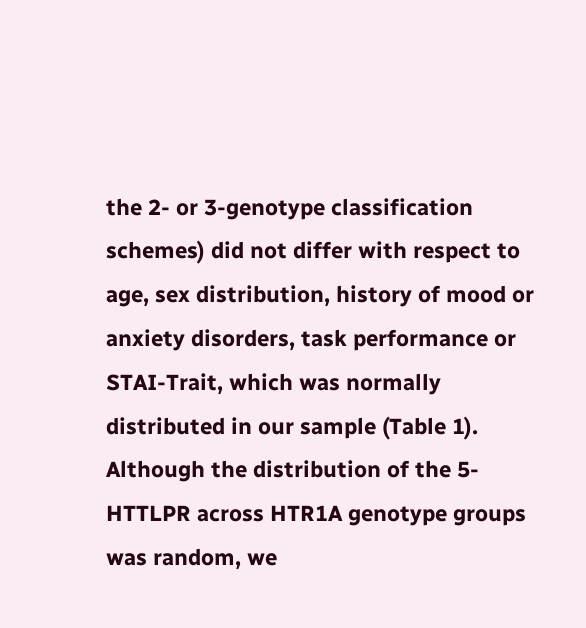the 2- or 3-genotype classification schemes) did not differ with respect to age, sex distribution, history of mood or anxiety disorders, task performance or STAI-Trait, which was normally distributed in our sample (Table 1). Although the distribution of the 5-HTTLPR across HTR1A genotype groups was random, we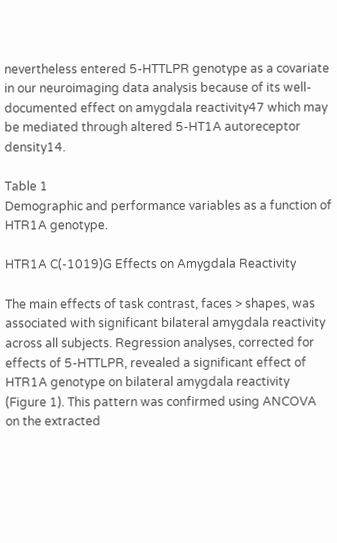nevertheless entered 5-HTTLPR genotype as a covariate in our neuroimaging data analysis because of its well-documented effect on amygdala reactivity47 which may be mediated through altered 5-HT1A autoreceptor density14.

Table 1
Demographic and performance variables as a function of HTR1A genotype.

HTR1A C(-1019)G Effects on Amygdala Reactivity

The main effects of task contrast, faces > shapes, was associated with significant bilateral amygdala reactivity across all subjects. Regression analyses, corrected for effects of 5-HTTLPR, revealed a significant effect of HTR1A genotype on bilateral amygdala reactivity (Figure 1). This pattern was confirmed using ANCOVA on the extracted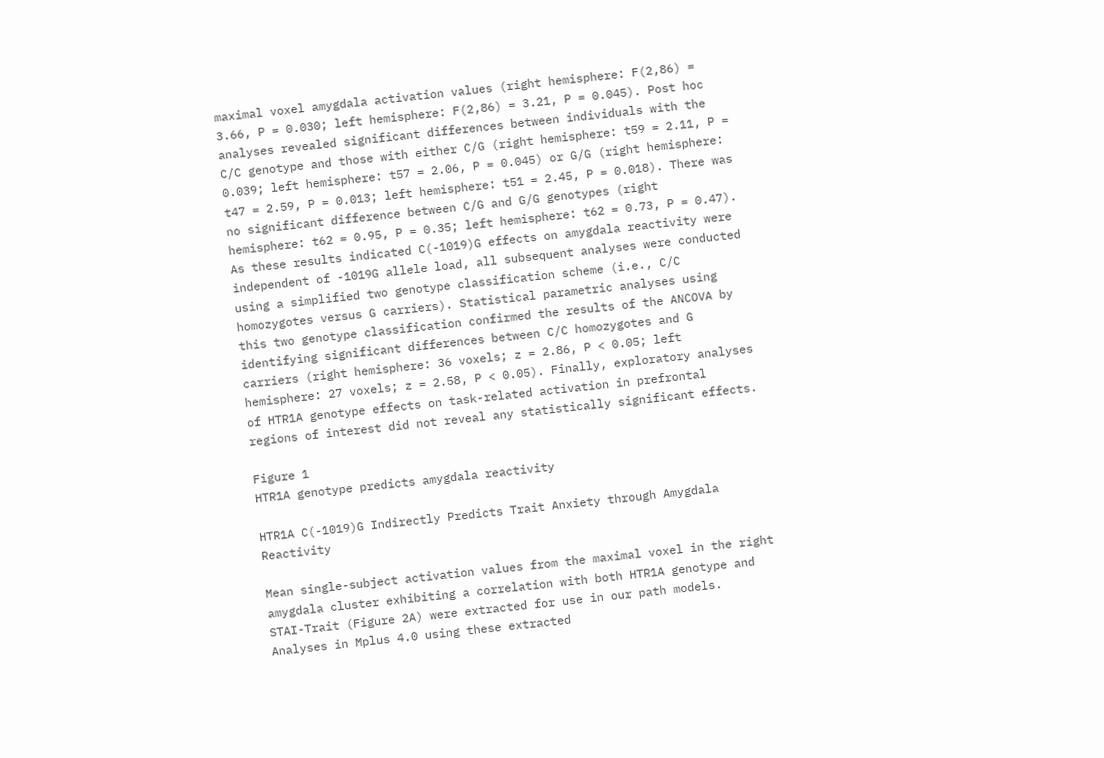maximal voxel amygdala activation values (right hemisphere: F(2,86) = 3.66, P = 0.030; left hemisphere: F(2,86) = 3.21, P = 0.045). Post hoc analyses revealed significant differences between individuals with the C/C genotype and those with either C/G (right hemisphere: t59 = 2.11, P = 0.039; left hemisphere: t57 = 2.06, P = 0.045) or G/G (right hemisphere: t47 = 2.59, P = 0.013; left hemisphere: t51 = 2.45, P = 0.018). There was no significant difference between C/G and G/G genotypes (right hemisphere: t62 = 0.95, P = 0.35; left hemisphere: t62 = 0.73, P = 0.47). As these results indicated C(-1019)G effects on amygdala reactivity were independent of -1019G allele load, all subsequent analyses were conducted using a simplified two genotype classification scheme (i.e., C/C homozygotes versus G carriers). Statistical parametric analyses using this two genotype classification confirmed the results of the ANCOVA by identifying significant differences between C/C homozygotes and G carriers (right hemisphere: 36 voxels; z = 2.86, P < 0.05; left hemisphere: 27 voxels; z = 2.58, P < 0.05). Finally, exploratory analyses of HTR1A genotype effects on task-related activation in prefrontal regions of interest did not reveal any statistically significant effects.

Figure 1
HTR1A genotype predicts amygdala reactivity

HTR1A C(-1019)G Indirectly Predicts Trait Anxiety through Amygdala Reactivity

Mean single-subject activation values from the maximal voxel in the right amygdala cluster exhibiting a correlation with both HTR1A genotype and STAI-Trait (Figure 2A) were extracted for use in our path models. Analyses in Mplus 4.0 using these extracted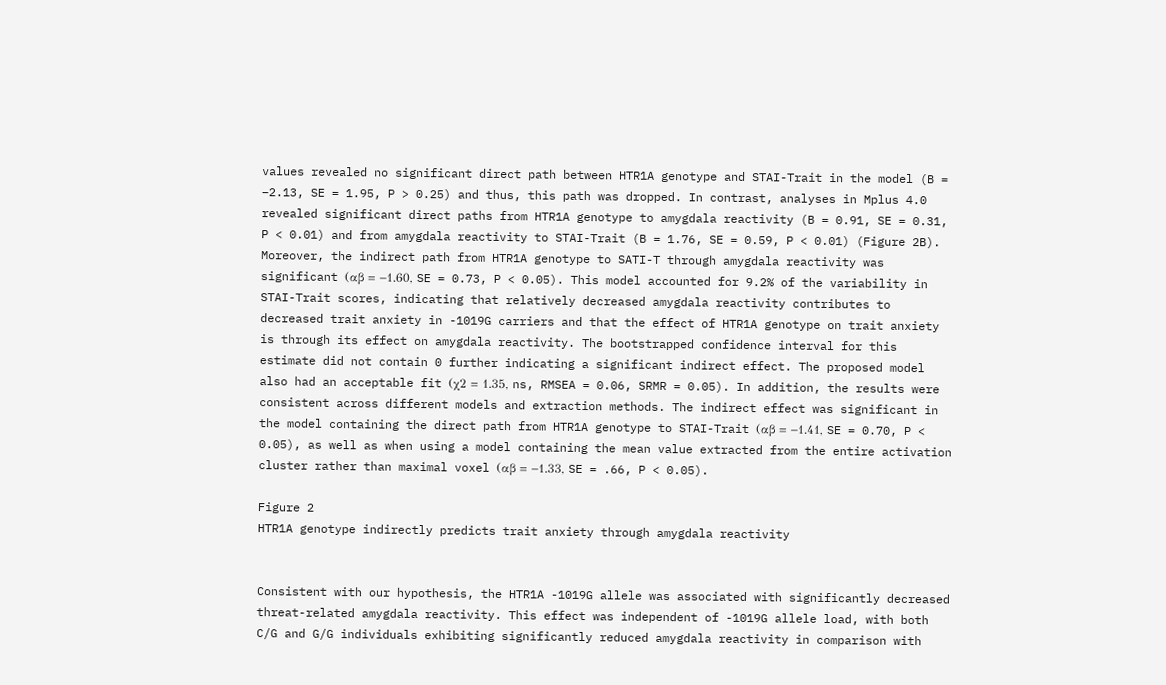values revealed no significant direct path between HTR1A genotype and STAI-Trait in the model (B = −2.13, SE = 1.95, P > 0.25) and thus, this path was dropped. In contrast, analyses in Mplus 4.0 revealed significant direct paths from HTR1A genotype to amygdala reactivity (B = 0.91, SE = 0.31, P < 0.01) and from amygdala reactivity to STAI-Trait (B = 1.76, SE = 0.59, P < 0.01) (Figure 2B). Moreover, the indirect path from HTR1A genotype to SATI-T through amygdala reactivity was significant (αβ = −1.60, SE = 0.73, P < 0.05). This model accounted for 9.2% of the variability in STAI-Trait scores, indicating that relatively decreased amygdala reactivity contributes to decreased trait anxiety in -1019G carriers and that the effect of HTR1A genotype on trait anxiety is through its effect on amygdala reactivity. The bootstrapped confidence interval for this estimate did not contain 0 further indicating a significant indirect effect. The proposed model also had an acceptable fit (χ2 = 1.35, ns, RMSEA = 0.06, SRMR = 0.05). In addition, the results were consistent across different models and extraction methods. The indirect effect was significant in the model containing the direct path from HTR1A genotype to STAI-Trait (αβ = −1.41, SE = 0.70, P < 0.05), as well as when using a model containing the mean value extracted from the entire activation cluster rather than maximal voxel (αβ = −1.33, SE = .66, P < 0.05).

Figure 2
HTR1A genotype indirectly predicts trait anxiety through amygdala reactivity


Consistent with our hypothesis, the HTR1A -1019G allele was associated with significantly decreased threat-related amygdala reactivity. This effect was independent of -1019G allele load, with both C/G and G/G individuals exhibiting significantly reduced amygdala reactivity in comparison with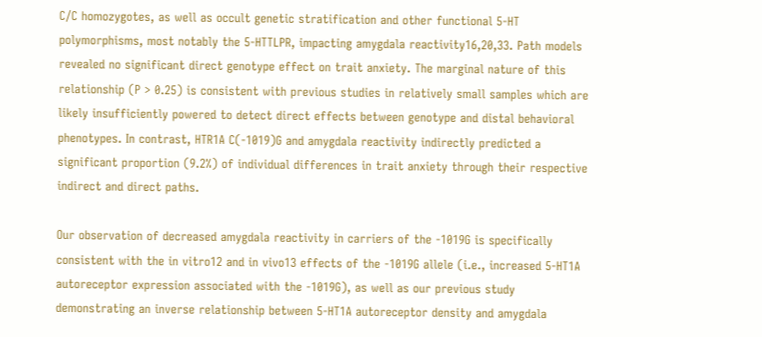C/C homozygotes, as well as occult genetic stratification and other functional 5-HT polymorphisms, most notably the 5-HTTLPR, impacting amygdala reactivity16,20,33. Path models revealed no significant direct genotype effect on trait anxiety. The marginal nature of this relationship (P > 0.25) is consistent with previous studies in relatively small samples which are likely insufficiently powered to detect direct effects between genotype and distal behavioral phenotypes. In contrast, HTR1A C(-1019)G and amygdala reactivity indirectly predicted a significant proportion (9.2%) of individual differences in trait anxiety through their respective indirect and direct paths.

Our observation of decreased amygdala reactivity in carriers of the -1019G is specifically consistent with the in vitro12 and in vivo13 effects of the -1019G allele (i.e., increased 5-HT1A autoreceptor expression associated with the -1019G), as well as our previous study demonstrating an inverse relationship between 5-HT1A autoreceptor density and amygdala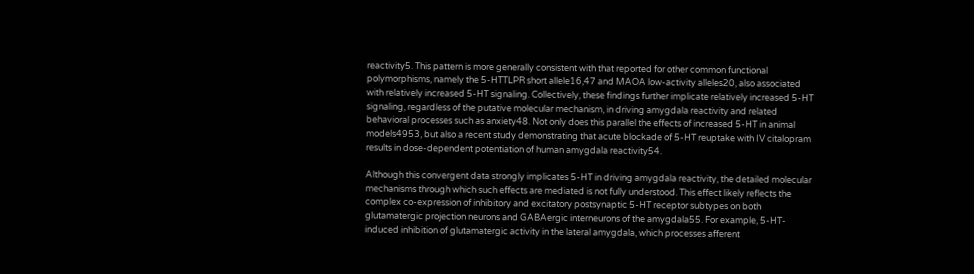reactivity5. This pattern is more generally consistent with that reported for other common functional polymorphisms, namely the 5-HTTLPR short allele16,47 and MAOA low-activity alleles20, also associated with relatively increased 5-HT signaling. Collectively, these findings further implicate relatively increased 5-HT signaling, regardless of the putative molecular mechanism, in driving amygdala reactivity and related behavioral processes such as anxiety48. Not only does this parallel the effects of increased 5-HT in animal models4953, but also a recent study demonstrating that acute blockade of 5-HT reuptake with IV citalopram results in dose-dependent potentiation of human amygdala reactivity54.

Although this convergent data strongly implicates 5-HT in driving amygdala reactivity, the detailed molecular mechanisms through which such effects are mediated is not fully understood. This effect likely reflects the complex co-expression of inhibitory and excitatory postsynaptic 5-HT receptor subtypes on both glutamatergic projection neurons and GABAergic interneurons of the amygdala55. For example, 5-HT-induced inhibition of glutamatergic activity in the lateral amygdala, which processes afferent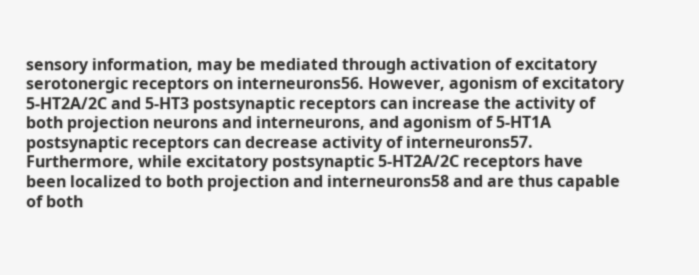sensory information, may be mediated through activation of excitatory serotonergic receptors on interneurons56. However, agonism of excitatory 5-HT2A/2C and 5-HT3 postsynaptic receptors can increase the activity of both projection neurons and interneurons, and agonism of 5-HT1A postsynaptic receptors can decrease activity of interneurons57. Furthermore, while excitatory postsynaptic 5-HT2A/2C receptors have been localized to both projection and interneurons58 and are thus capable of both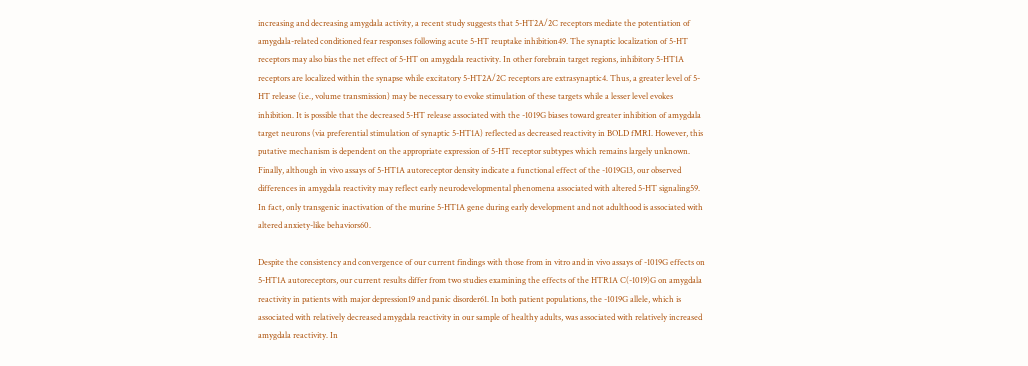increasing and decreasing amygdala activity, a recent study suggests that 5-HT2A/2C receptors mediate the potentiation of amygdala-related conditioned fear responses following acute 5-HT reuptake inhibition49. The synaptic localization of 5-HT receptors may also bias the net effect of 5-HT on amygdala reactivity. In other forebrain target regions, inhibitory 5-HT1A receptors are localized within the synapse while excitatory 5-HT2A/2C receptors are extrasynaptic4. Thus, a greater level of 5-HT release (i.e., volume transmission) may be necessary to evoke stimulation of these targets while a lesser level evokes inhibition. It is possible that the decreased 5-HT release associated with the -1019G biases toward greater inhibition of amygdala target neurons (via preferential stimulation of synaptic 5-HT1A) reflected as decreased reactivity in BOLD fMRI. However, this putative mechanism is dependent on the appropriate expression of 5-HT receptor subtypes which remains largely unknown. Finally, although in vivo assays of 5-HT1A autoreceptor density indicate a functional effect of the -1019G13, our observed differences in amygdala reactivity may reflect early neurodevelopmental phenomena associated with altered 5-HT signaling59. In fact, only transgenic inactivation of the murine 5-HT1A gene during early development and not adulthood is associated with altered anxiety-like behaviors60.

Despite the consistency and convergence of our current findings with those from in vitro and in vivo assays of -1019G effects on 5-HT1A autoreceptors, our current results differ from two studies examining the effects of the HTR1A C(-1019)G on amygdala reactivity in patients with major depression19 and panic disorder61. In both patient populations, the -1019G allele, which is associated with relatively decreased amygdala reactivity in our sample of healthy adults, was associated with relatively increased amygdala reactivity. In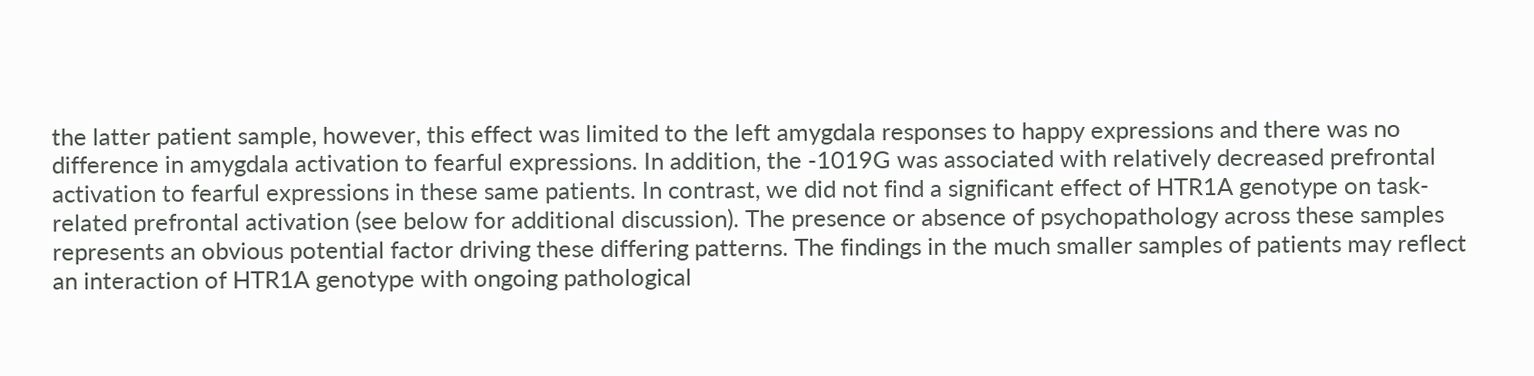the latter patient sample, however, this effect was limited to the left amygdala responses to happy expressions and there was no difference in amygdala activation to fearful expressions. In addition, the -1019G was associated with relatively decreased prefrontal activation to fearful expressions in these same patients. In contrast, we did not find a significant effect of HTR1A genotype on task-related prefrontal activation (see below for additional discussion). The presence or absence of psychopathology across these samples represents an obvious potential factor driving these differing patterns. The findings in the much smaller samples of patients may reflect an interaction of HTR1A genotype with ongoing pathological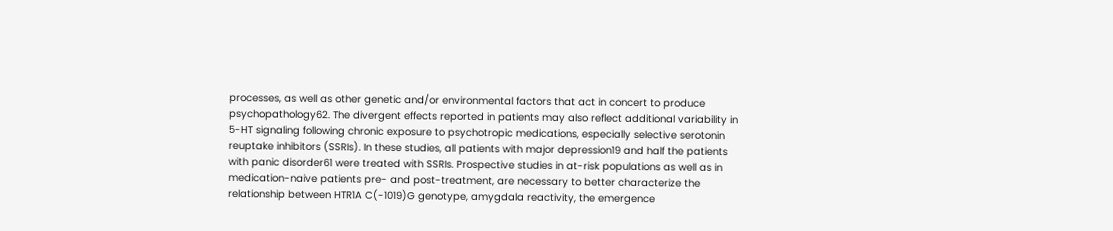processes, as well as other genetic and/or environmental factors that act in concert to produce psychopathology62. The divergent effects reported in patients may also reflect additional variability in 5-HT signaling following chronic exposure to psychotropic medications, especially selective serotonin reuptake inhibitors (SSRIs). In these studies, all patients with major depression19 and half the patients with panic disorder61 were treated with SSRIs. Prospective studies in at-risk populations as well as in medication-naive patients pre- and post-treatment, are necessary to better characterize the relationship between HTR1A C(-1019)G genotype, amygdala reactivity, the emergence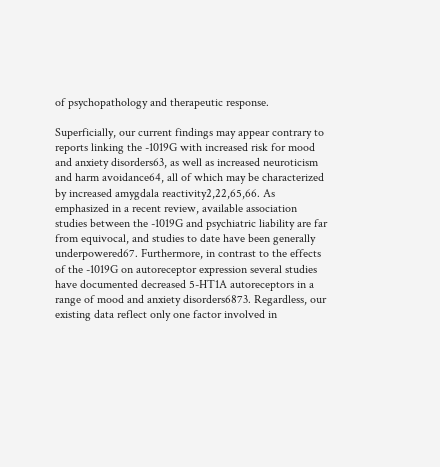of psychopathology and therapeutic response.

Superficially, our current findings may appear contrary to reports linking the -1019G with increased risk for mood and anxiety disorders63, as well as increased neuroticism and harm avoidance64, all of which may be characterized by increased amygdala reactivity2,22,65,66. As emphasized in a recent review, available association studies between the -1019G and psychiatric liability are far from equivocal, and studies to date have been generally underpowered67. Furthermore, in contrast to the effects of the -1019G on autoreceptor expression several studies have documented decreased 5-HT1A autoreceptors in a range of mood and anxiety disorders6873. Regardless, our existing data reflect only one factor involved in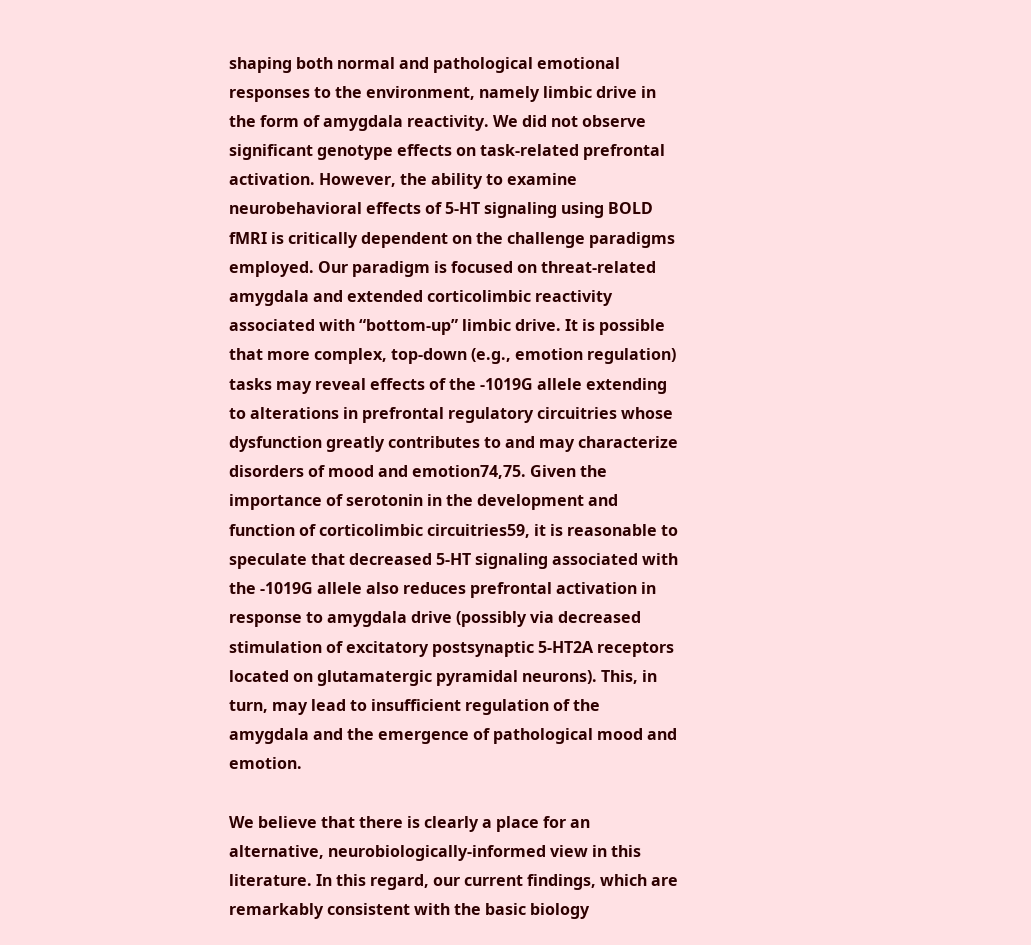shaping both normal and pathological emotional responses to the environment, namely limbic drive in the form of amygdala reactivity. We did not observe significant genotype effects on task-related prefrontal activation. However, the ability to examine neurobehavioral effects of 5-HT signaling using BOLD fMRI is critically dependent on the challenge paradigms employed. Our paradigm is focused on threat-related amygdala and extended corticolimbic reactivity associated with “bottom-up” limbic drive. It is possible that more complex, top-down (e.g., emotion regulation) tasks may reveal effects of the -1019G allele extending to alterations in prefrontal regulatory circuitries whose dysfunction greatly contributes to and may characterize disorders of mood and emotion74,75. Given the importance of serotonin in the development and function of corticolimbic circuitries59, it is reasonable to speculate that decreased 5-HT signaling associated with the -1019G allele also reduces prefrontal activation in response to amygdala drive (possibly via decreased stimulation of excitatory postsynaptic 5-HT2A receptors located on glutamatergic pyramidal neurons). This, in turn, may lead to insufficient regulation of the amygdala and the emergence of pathological mood and emotion.

We believe that there is clearly a place for an alternative, neurobiologically-informed view in this literature. In this regard, our current findings, which are remarkably consistent with the basic biology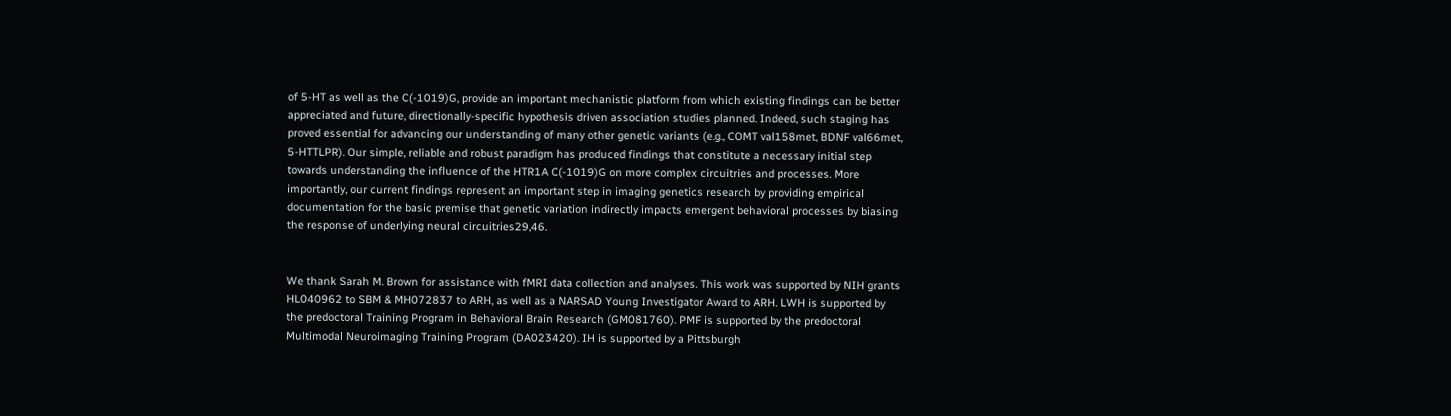of 5-HT as well as the C(-1019)G, provide an important mechanistic platform from which existing findings can be better appreciated and future, directionally-specific hypothesis driven association studies planned. Indeed, such staging has proved essential for advancing our understanding of many other genetic variants (e.g., COMT val158met, BDNF val66met, 5-HTTLPR). Our simple, reliable and robust paradigm has produced findings that constitute a necessary initial step towards understanding the influence of the HTR1A C(-1019)G on more complex circuitries and processes. More importantly, our current findings represent an important step in imaging genetics research by providing empirical documentation for the basic premise that genetic variation indirectly impacts emergent behavioral processes by biasing the response of underlying neural circuitries29,46.


We thank Sarah M. Brown for assistance with fMRI data collection and analyses. This work was supported by NIH grants HL040962 to SBM & MH072837 to ARH, as well as a NARSAD Young Investigator Award to ARH. LWH is supported by the predoctoral Training Program in Behavioral Brain Research (GM081760). PMF is supported by the predoctoral Multimodal Neuroimaging Training Program (DA023420). IH is supported by a Pittsburgh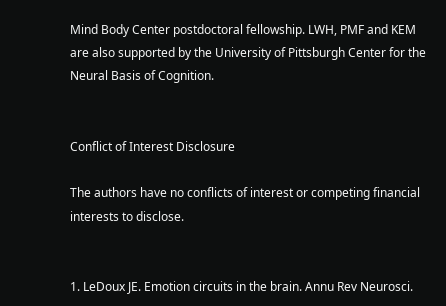Mind Body Center postdoctoral fellowship. LWH, PMF and KEM are also supported by the University of Pittsburgh Center for the Neural Basis of Cognition.


Conflict of Interest Disclosure

The authors have no conflicts of interest or competing financial interests to disclose.


1. LeDoux JE. Emotion circuits in the brain. Annu Rev Neurosci.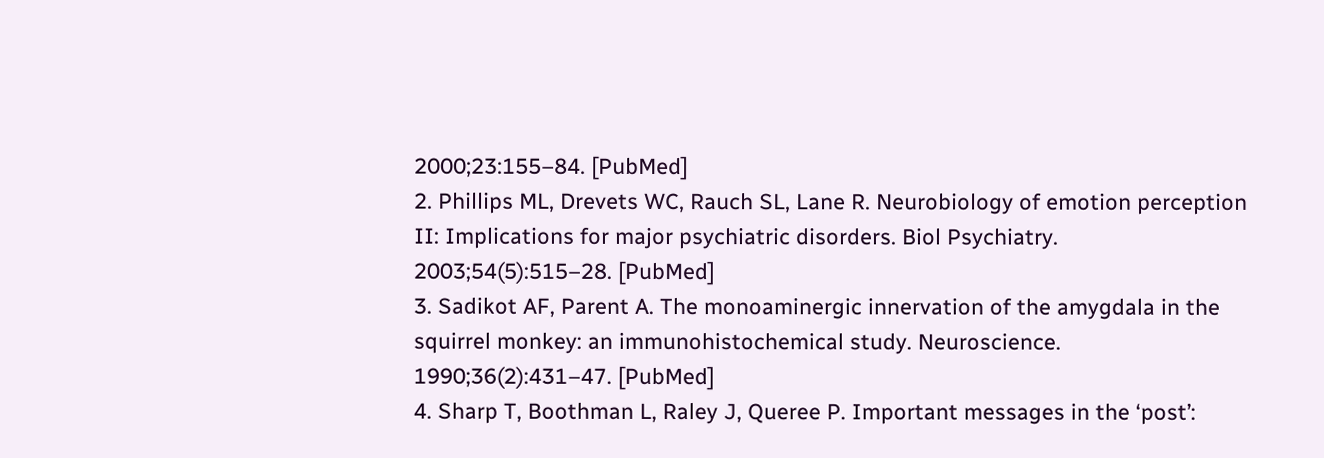2000;23:155–84. [PubMed]
2. Phillips ML, Drevets WC, Rauch SL, Lane R. Neurobiology of emotion perception II: Implications for major psychiatric disorders. Biol Psychiatry. 2003;54(5):515–28. [PubMed]
3. Sadikot AF, Parent A. The monoaminergic innervation of the amygdala in the squirrel monkey: an immunohistochemical study. Neuroscience. 1990;36(2):431–47. [PubMed]
4. Sharp T, Boothman L, Raley J, Queree P. Important messages in the ‘post’: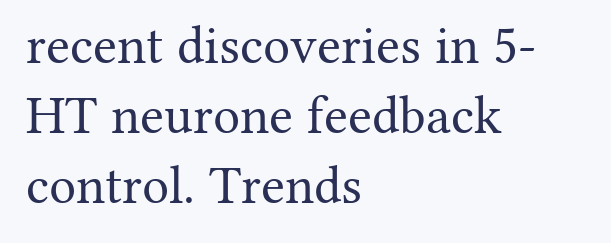recent discoveries in 5-HT neurone feedback control. Trends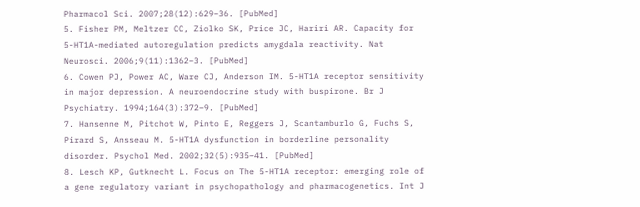Pharmacol Sci. 2007;28(12):629–36. [PubMed]
5. Fisher PM, Meltzer CC, Ziolko SK, Price JC, Hariri AR. Capacity for 5-HT1A-mediated autoregulation predicts amygdala reactivity. Nat Neurosci. 2006;9(11):1362–3. [PubMed]
6. Cowen PJ, Power AC, Ware CJ, Anderson IM. 5-HT1A receptor sensitivity in major depression. A neuroendocrine study with buspirone. Br J Psychiatry. 1994;164(3):372–9. [PubMed]
7. Hansenne M, Pitchot W, Pinto E, Reggers J, Scantamburlo G, Fuchs S, Pirard S, Ansseau M. 5-HT1A dysfunction in borderline personality disorder. Psychol Med. 2002;32(5):935–41. [PubMed]
8. Lesch KP, Gutknecht L. Focus on The 5-HT1A receptor: emerging role of a gene regulatory variant in psychopathology and pharmacogenetics. Int J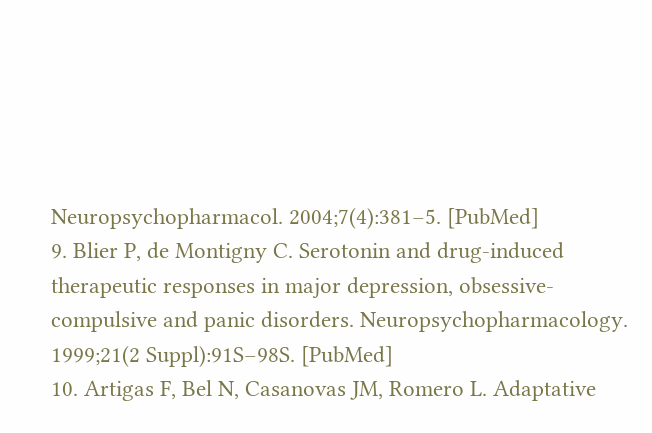Neuropsychopharmacol. 2004;7(4):381–5. [PubMed]
9. Blier P, de Montigny C. Serotonin and drug-induced therapeutic responses in major depression, obsessive-compulsive and panic disorders. Neuropsychopharmacology. 1999;21(2 Suppl):91S–98S. [PubMed]
10. Artigas F, Bel N, Casanovas JM, Romero L. Adaptative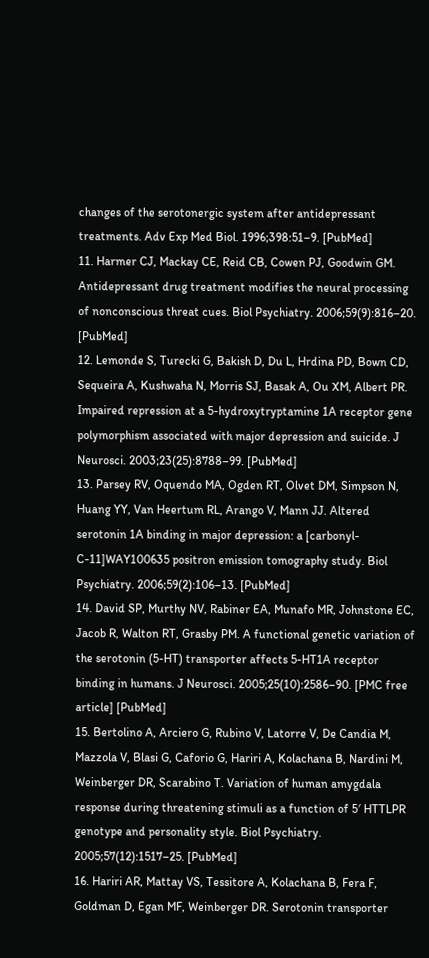changes of the serotonergic system after antidepressant treatments. Adv Exp Med Biol. 1996;398:51–9. [PubMed]
11. Harmer CJ, Mackay CE, Reid CB, Cowen PJ, Goodwin GM. Antidepressant drug treatment modifies the neural processing of nonconscious threat cues. Biol Psychiatry. 2006;59(9):816–20. [PubMed]
12. Lemonde S, Turecki G, Bakish D, Du L, Hrdina PD, Bown CD, Sequeira A, Kushwaha N, Morris SJ, Basak A, Ou XM, Albert PR. Impaired repression at a 5-hydroxytryptamine 1A receptor gene polymorphism associated with major depression and suicide. J Neurosci. 2003;23(25):8788–99. [PubMed]
13. Parsey RV, Oquendo MA, Ogden RT, Olvet DM, Simpson N, Huang YY, Van Heertum RL, Arango V, Mann JJ. Altered serotonin 1A binding in major depression: a [carbonyl-C-11]WAY100635 positron emission tomography study. Biol Psychiatry. 2006;59(2):106–13. [PubMed]
14. David SP, Murthy NV, Rabiner EA, Munafo MR, Johnstone EC, Jacob R, Walton RT, Grasby PM. A functional genetic variation of the serotonin (5-HT) transporter affects 5-HT1A receptor binding in humans. J Neurosci. 2005;25(10):2586–90. [PMC free article] [PubMed]
15. Bertolino A, Arciero G, Rubino V, Latorre V, De Candia M, Mazzola V, Blasi G, Caforio G, Hariri A, Kolachana B, Nardini M, Weinberger DR, Scarabino T. Variation of human amygdala response during threatening stimuli as a function of 5′ HTTLPR genotype and personality style. Biol Psychiatry. 2005;57(12):1517–25. [PubMed]
16. Hariri AR, Mattay VS, Tessitore A, Kolachana B, Fera F, Goldman D, Egan MF, Weinberger DR. Serotonin transporter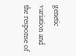genetic variation and the response of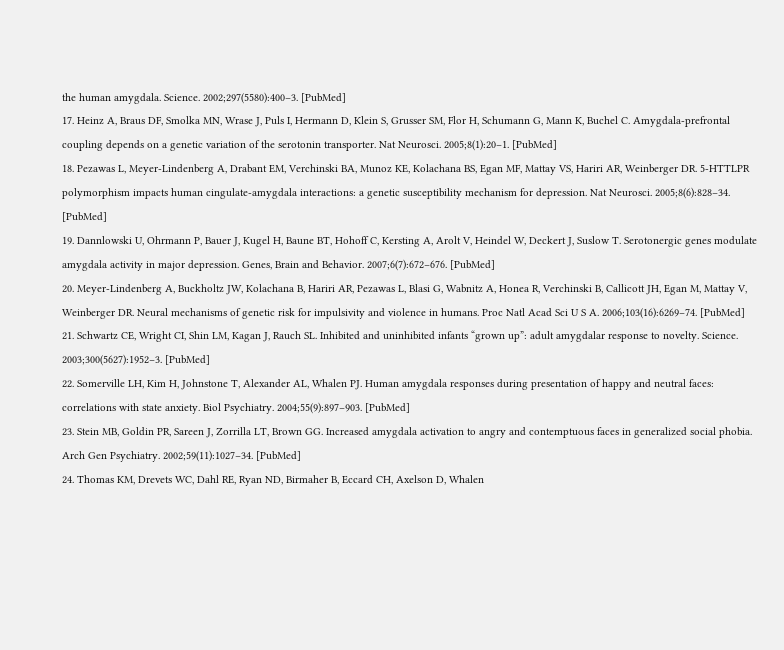the human amygdala. Science. 2002;297(5580):400–3. [PubMed]
17. Heinz A, Braus DF, Smolka MN, Wrase J, Puls I, Hermann D, Klein S, Grusser SM, Flor H, Schumann G, Mann K, Buchel C. Amygdala-prefrontal coupling depends on a genetic variation of the serotonin transporter. Nat Neurosci. 2005;8(1):20–1. [PubMed]
18. Pezawas L, Meyer-Lindenberg A, Drabant EM, Verchinski BA, Munoz KE, Kolachana BS, Egan MF, Mattay VS, Hariri AR, Weinberger DR. 5-HTTLPR polymorphism impacts human cingulate-amygdala interactions: a genetic susceptibility mechanism for depression. Nat Neurosci. 2005;8(6):828–34. [PubMed]
19. Dannlowski U, Ohrmann P, Bauer J, Kugel H, Baune BT, Hohoff C, Kersting A, Arolt V, Heindel W, Deckert J, Suslow T. Serotonergic genes modulate amygdala activity in major depression. Genes, Brain and Behavior. 2007;6(7):672–676. [PubMed]
20. Meyer-Lindenberg A, Buckholtz JW, Kolachana B, Hariri AR, Pezawas L, Blasi G, Wabnitz A, Honea R, Verchinski B, Callicott JH, Egan M, Mattay V, Weinberger DR. Neural mechanisms of genetic risk for impulsivity and violence in humans. Proc Natl Acad Sci U S A. 2006;103(16):6269–74. [PubMed]
21. Schwartz CE, Wright CI, Shin LM, Kagan J, Rauch SL. Inhibited and uninhibited infants “grown up”: adult amygdalar response to novelty. Science. 2003;300(5627):1952–3. [PubMed]
22. Somerville LH, Kim H, Johnstone T, Alexander AL, Whalen PJ. Human amygdala responses during presentation of happy and neutral faces: correlations with state anxiety. Biol Psychiatry. 2004;55(9):897–903. [PubMed]
23. Stein MB, Goldin PR, Sareen J, Zorrilla LT, Brown GG. Increased amygdala activation to angry and contemptuous faces in generalized social phobia. Arch Gen Psychiatry. 2002;59(11):1027–34. [PubMed]
24. Thomas KM, Drevets WC, Dahl RE, Ryan ND, Birmaher B, Eccard CH, Axelson D, Whalen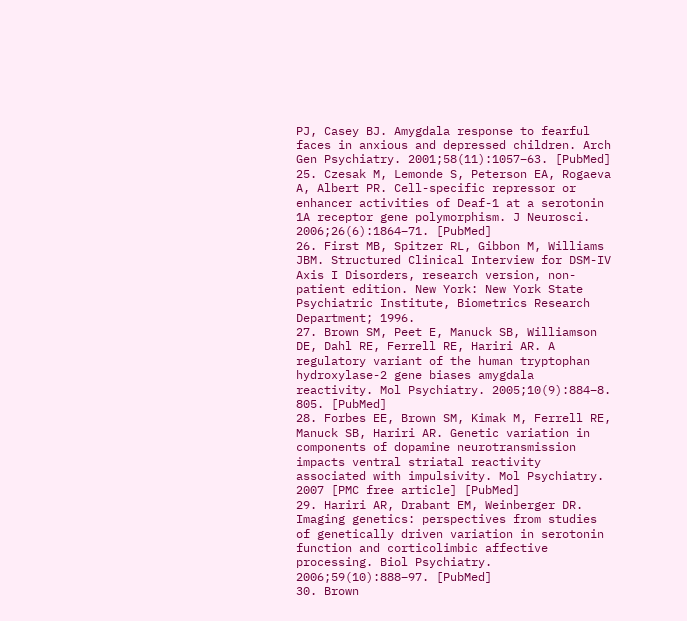PJ, Casey BJ. Amygdala response to fearful faces in anxious and depressed children. Arch Gen Psychiatry. 2001;58(11):1057–63. [PubMed]
25. Czesak M, Lemonde S, Peterson EA, Rogaeva A, Albert PR. Cell-specific repressor or enhancer activities of Deaf-1 at a serotonin 1A receptor gene polymorphism. J Neurosci. 2006;26(6):1864–71. [PubMed]
26. First MB, Spitzer RL, Gibbon M, Williams JBM. Structured Clinical Interview for DSM-IV Axis I Disorders, research version, non-patient edition. New York: New York State Psychiatric Institute, Biometrics Research Department; 1996.
27. Brown SM, Peet E, Manuck SB, Williamson DE, Dahl RE, Ferrell RE, Hariri AR. A regulatory variant of the human tryptophan hydroxylase-2 gene biases amygdala reactivity. Mol Psychiatry. 2005;10(9):884–8. 805. [PubMed]
28. Forbes EE, Brown SM, Kimak M, Ferrell RE, Manuck SB, Hariri AR. Genetic variation in components of dopamine neurotransmission impacts ventral striatal reactivity associated with impulsivity. Mol Psychiatry. 2007 [PMC free article] [PubMed]
29. Hariri AR, Drabant EM, Weinberger DR. Imaging genetics: perspectives from studies of genetically driven variation in serotonin function and corticolimbic affective processing. Biol Psychiatry. 2006;59(10):888–97. [PubMed]
30. Brown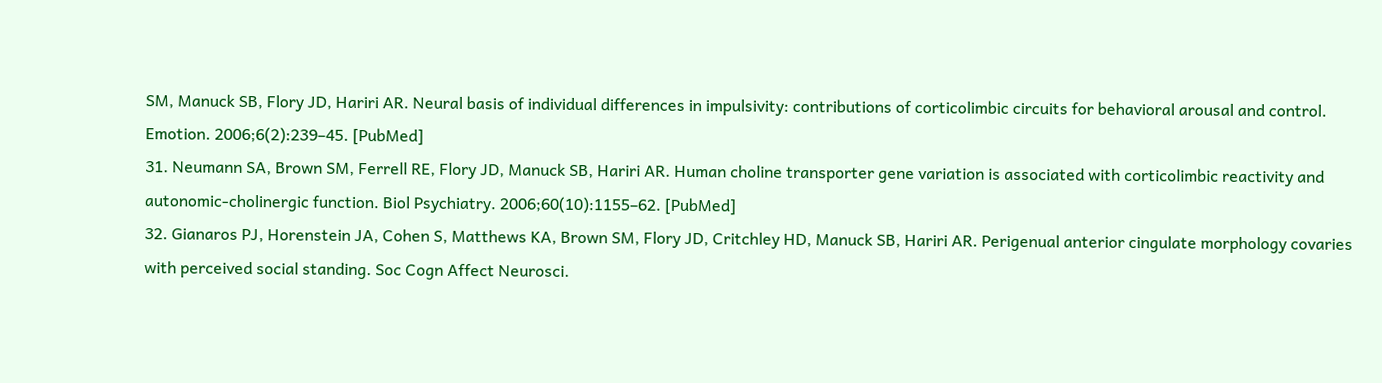SM, Manuck SB, Flory JD, Hariri AR. Neural basis of individual differences in impulsivity: contributions of corticolimbic circuits for behavioral arousal and control. Emotion. 2006;6(2):239–45. [PubMed]
31. Neumann SA, Brown SM, Ferrell RE, Flory JD, Manuck SB, Hariri AR. Human choline transporter gene variation is associated with corticolimbic reactivity and autonomic-cholinergic function. Biol Psychiatry. 2006;60(10):1155–62. [PubMed]
32. Gianaros PJ, Horenstein JA, Cohen S, Matthews KA, Brown SM, Flory JD, Critchley HD, Manuck SB, Hariri AR. Perigenual anterior cingulate morphology covaries with perceived social standing. Soc Cogn Affect Neurosci.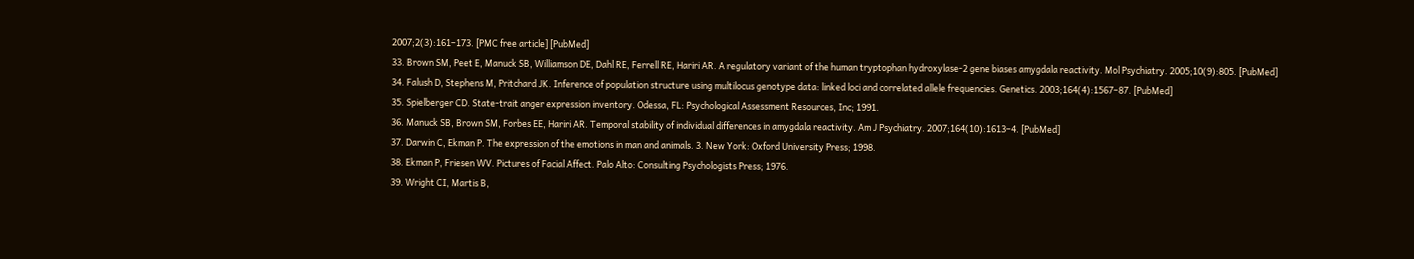2007;2(3):161–173. [PMC free article] [PubMed]
33. Brown SM, Peet E, Manuck SB, Williamson DE, Dahl RE, Ferrell RE, Hariri AR. A regulatory variant of the human tryptophan hydroxylase-2 gene biases amygdala reactivity. Mol Psychiatry. 2005;10(9):805. [PubMed]
34. Falush D, Stephens M, Pritchard JK. Inference of population structure using multilocus genotype data: linked loci and correlated allele frequencies. Genetics. 2003;164(4):1567–87. [PubMed]
35. Spielberger CD. State-trait anger expression inventory. Odessa, FL: Psychological Assessment Resources, Inc; 1991.
36. Manuck SB, Brown SM, Forbes EE, Hariri AR. Temporal stability of individual differences in amygdala reactivity. Am J Psychiatry. 2007;164(10):1613–4. [PubMed]
37. Darwin C, Ekman P. The expression of the emotions in man and animals. 3. New York: Oxford University Press; 1998.
38. Ekman P, Friesen WV. Pictures of Facial Affect. Palo Alto: Consulting Psychologists Press; 1976.
39. Wright CI, Martis B,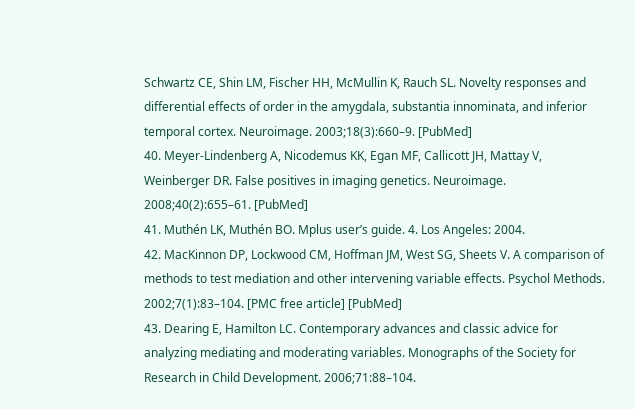Schwartz CE, Shin LM, Fischer HH, McMullin K, Rauch SL. Novelty responses and differential effects of order in the amygdala, substantia innominata, and inferior temporal cortex. Neuroimage. 2003;18(3):660–9. [PubMed]
40. Meyer-Lindenberg A, Nicodemus KK, Egan MF, Callicott JH, Mattay V, Weinberger DR. False positives in imaging genetics. Neuroimage. 2008;40(2):655–61. [PubMed]
41. Muthén LK, Muthén BO. Mplus user’s guide. 4. Los Angeles: 2004.
42. MacKinnon DP, Lockwood CM, Hoffman JM, West SG, Sheets V. A comparison of methods to test mediation and other intervening variable effects. Psychol Methods. 2002;7(1):83–104. [PMC free article] [PubMed]
43. Dearing E, Hamilton LC. Contemporary advances and classic advice for analyzing mediating and moderating variables. Monographs of the Society for Research in Child Development. 2006;71:88–104.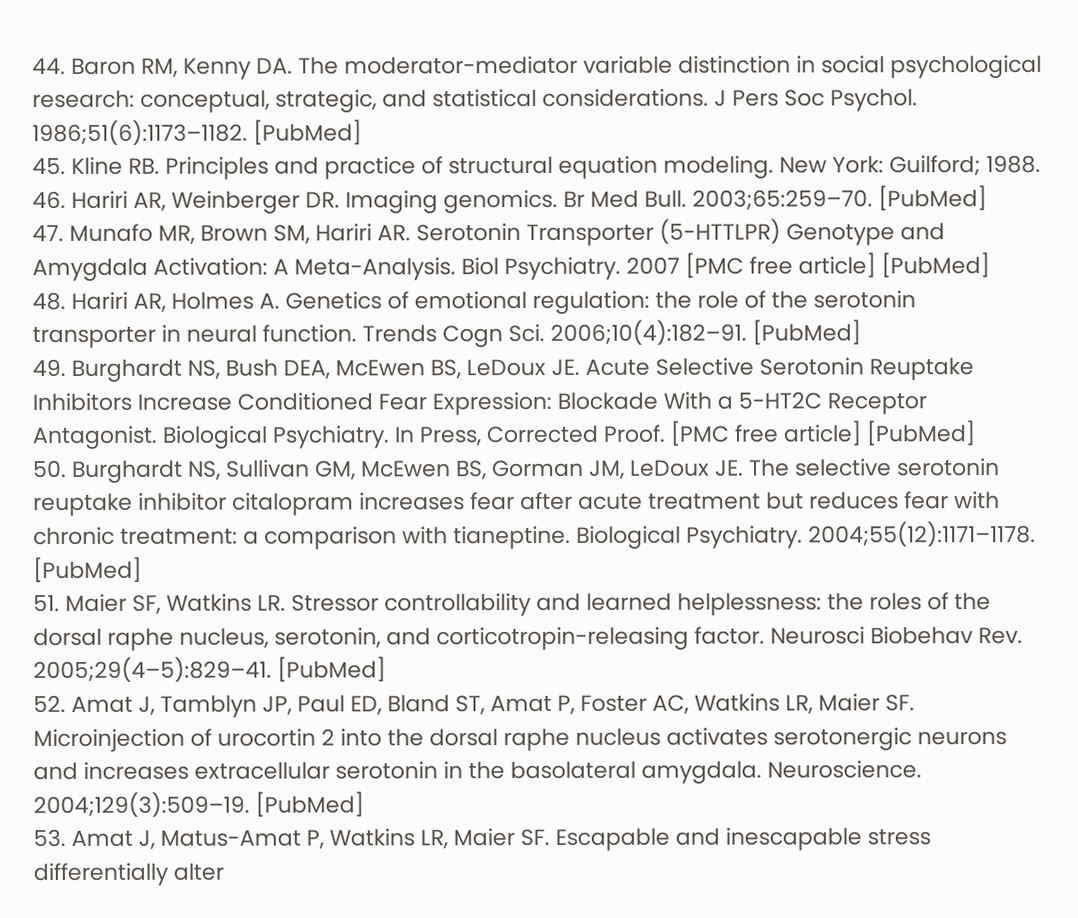44. Baron RM, Kenny DA. The moderator-mediator variable distinction in social psychological research: conceptual, strategic, and statistical considerations. J Pers Soc Psychol. 1986;51(6):1173–1182. [PubMed]
45. Kline RB. Principles and practice of structural equation modeling. New York: Guilford; 1988.
46. Hariri AR, Weinberger DR. Imaging genomics. Br Med Bull. 2003;65:259–70. [PubMed]
47. Munafo MR, Brown SM, Hariri AR. Serotonin Transporter (5-HTTLPR) Genotype and Amygdala Activation: A Meta-Analysis. Biol Psychiatry. 2007 [PMC free article] [PubMed]
48. Hariri AR, Holmes A. Genetics of emotional regulation: the role of the serotonin transporter in neural function. Trends Cogn Sci. 2006;10(4):182–91. [PubMed]
49. Burghardt NS, Bush DEA, McEwen BS, LeDoux JE. Acute Selective Serotonin Reuptake Inhibitors Increase Conditioned Fear Expression: Blockade With a 5-HT2C Receptor Antagonist. Biological Psychiatry. In Press, Corrected Proof. [PMC free article] [PubMed]
50. Burghardt NS, Sullivan GM, McEwen BS, Gorman JM, LeDoux JE. The selective serotonin reuptake inhibitor citalopram increases fear after acute treatment but reduces fear with chronic treatment: a comparison with tianeptine. Biological Psychiatry. 2004;55(12):1171–1178. [PubMed]
51. Maier SF, Watkins LR. Stressor controllability and learned helplessness: the roles of the dorsal raphe nucleus, serotonin, and corticotropin-releasing factor. Neurosci Biobehav Rev. 2005;29(4–5):829–41. [PubMed]
52. Amat J, Tamblyn JP, Paul ED, Bland ST, Amat P, Foster AC, Watkins LR, Maier SF. Microinjection of urocortin 2 into the dorsal raphe nucleus activates serotonergic neurons and increases extracellular serotonin in the basolateral amygdala. Neuroscience. 2004;129(3):509–19. [PubMed]
53. Amat J, Matus-Amat P, Watkins LR, Maier SF. Escapable and inescapable stress differentially alter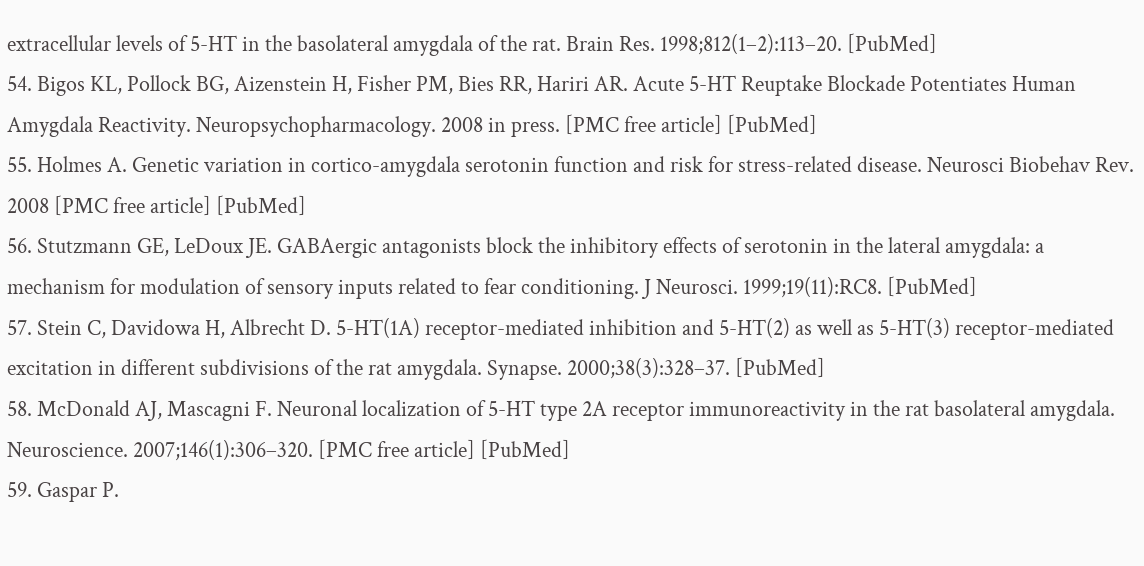extracellular levels of 5-HT in the basolateral amygdala of the rat. Brain Res. 1998;812(1–2):113–20. [PubMed]
54. Bigos KL, Pollock BG, Aizenstein H, Fisher PM, Bies RR, Hariri AR. Acute 5-HT Reuptake Blockade Potentiates Human Amygdala Reactivity. Neuropsychopharmacology. 2008 in press. [PMC free article] [PubMed]
55. Holmes A. Genetic variation in cortico-amygdala serotonin function and risk for stress-related disease. Neurosci Biobehav Rev. 2008 [PMC free article] [PubMed]
56. Stutzmann GE, LeDoux JE. GABAergic antagonists block the inhibitory effects of serotonin in the lateral amygdala: a mechanism for modulation of sensory inputs related to fear conditioning. J Neurosci. 1999;19(11):RC8. [PubMed]
57. Stein C, Davidowa H, Albrecht D. 5-HT(1A) receptor-mediated inhibition and 5-HT(2) as well as 5-HT(3) receptor-mediated excitation in different subdivisions of the rat amygdala. Synapse. 2000;38(3):328–37. [PubMed]
58. McDonald AJ, Mascagni F. Neuronal localization of 5-HT type 2A receptor immunoreactivity in the rat basolateral amygdala. Neuroscience. 2007;146(1):306–320. [PMC free article] [PubMed]
59. Gaspar P.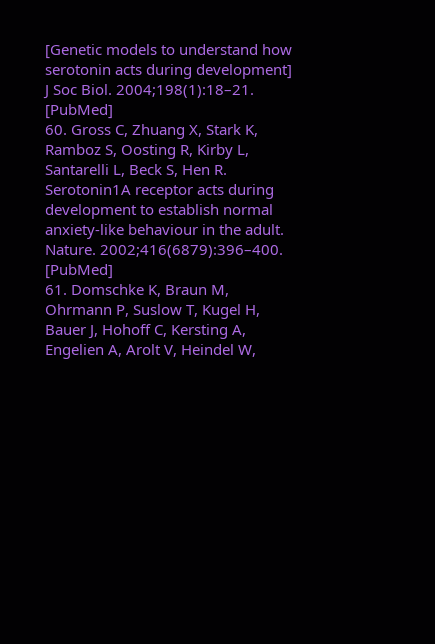[Genetic models to understand how serotonin acts during development] J Soc Biol. 2004;198(1):18–21. [PubMed]
60. Gross C, Zhuang X, Stark K, Ramboz S, Oosting R, Kirby L, Santarelli L, Beck S, Hen R. Serotonin1A receptor acts during development to establish normal anxiety-like behaviour in the adult. Nature. 2002;416(6879):396–400. [PubMed]
61. Domschke K, Braun M, Ohrmann P, Suslow T, Kugel H, Bauer J, Hohoff C, Kersting A, Engelien A, Arolt V, Heindel W,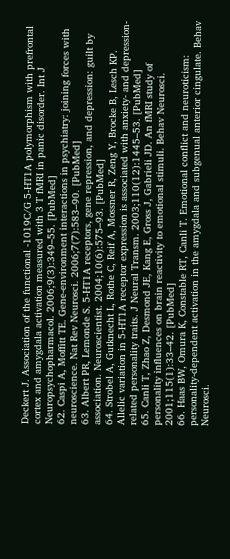Deckert J. Association of the functional -1019C/G 5-HT1A polymorphism with prefrontal cortex and amygdala activation measured with 3 T fMRI in panic disorder. Int J Neuropsychopharmacol. 2006;9(3):349–55. [PubMed]
62. Caspi A, Moffitt TE. Gene-environment interactions in psychiatry: joining forces with neuroscience. Nat Rev Neurosci. 2006;7(7):583–90. [PubMed]
63. Albert PR, Lemonde S. 5-HT1A receptors, gene repression, and depression: guilt by association. Neuroscientist. 2004;10(6):575–93. [PubMed]
64. Strobel A, Gutknecht L, Rothe C, Reif A, Mossner R, Zeng Y, Brocke B, Lesch KP. Allelic variation in 5-HT1A receptor expression is associated with anxiety- and depression-related personality traits. J Neural Transm. 2003;110(12):1445–53. [PubMed]
65. Canli T, Zhao Z, Desmond JE, Kang E, Gross J, Gabrieli JD. An fMRI study of personality influences on brain reactivity to emotional stimuli. Behav Neurosci. 2001;115(1):33–42. [PubMed]
66. Haas BW, Omura K, Constable RT, Canli T. Emotional conflict and neuroticism: personality-dependent activation in the amygdala and subgenual anterior cingulate. Behav Neurosci.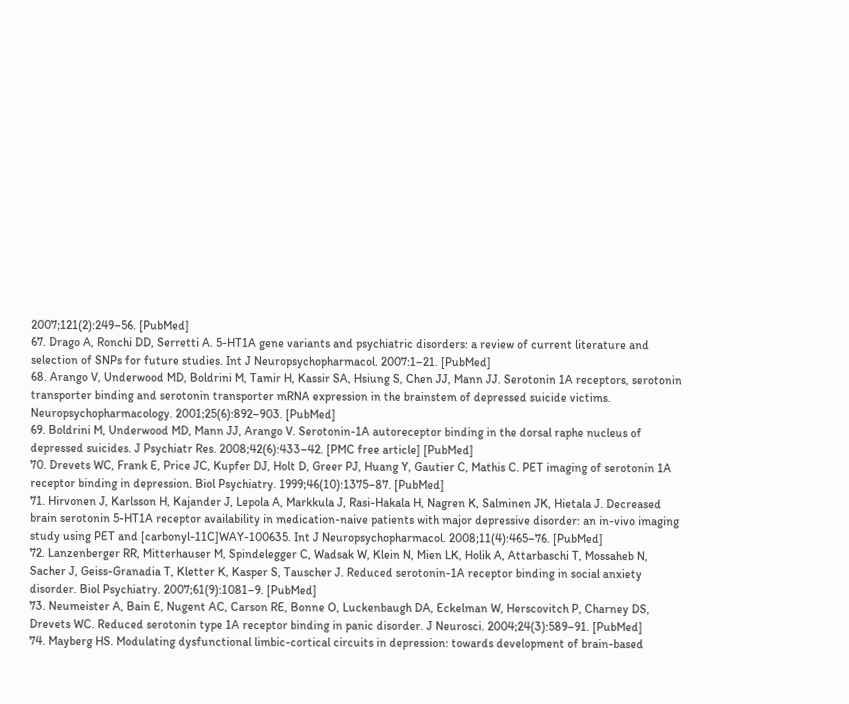2007;121(2):249–56. [PubMed]
67. Drago A, Ronchi DD, Serretti A. 5-HT1A gene variants and psychiatric disorders: a review of current literature and selection of SNPs for future studies. Int J Neuropsychopharmacol. 2007:1–21. [PubMed]
68. Arango V, Underwood MD, Boldrini M, Tamir H, Kassir SA, Hsiung S, Chen JJ, Mann JJ. Serotonin 1A receptors, serotonin transporter binding and serotonin transporter mRNA expression in the brainstem of depressed suicide victims. Neuropsychopharmacology. 2001;25(6):892–903. [PubMed]
69. Boldrini M, Underwood MD, Mann JJ, Arango V. Serotonin-1A autoreceptor binding in the dorsal raphe nucleus of depressed suicides. J Psychiatr Res. 2008;42(6):433–42. [PMC free article] [PubMed]
70. Drevets WC, Frank E, Price JC, Kupfer DJ, Holt D, Greer PJ, Huang Y, Gautier C, Mathis C. PET imaging of serotonin 1A receptor binding in depression. Biol Psychiatry. 1999;46(10):1375–87. [PubMed]
71. Hirvonen J, Karlsson H, Kajander J, Lepola A, Markkula J, Rasi-Hakala H, Nagren K, Salminen JK, Hietala J. Decreased brain serotonin 5-HT1A receptor availability in medication-naive patients with major depressive disorder: an in-vivo imaging study using PET and [carbonyl-11C]WAY-100635. Int J Neuropsychopharmacol. 2008;11(4):465–76. [PubMed]
72. Lanzenberger RR, Mitterhauser M, Spindelegger C, Wadsak W, Klein N, Mien LK, Holik A, Attarbaschi T, Mossaheb N, Sacher J, Geiss-Granadia T, Kletter K, Kasper S, Tauscher J. Reduced serotonin-1A receptor binding in social anxiety disorder. Biol Psychiatry. 2007;61(9):1081–9. [PubMed]
73. Neumeister A, Bain E, Nugent AC, Carson RE, Bonne O, Luckenbaugh DA, Eckelman W, Herscovitch P, Charney DS, Drevets WC. Reduced serotonin type 1A receptor binding in panic disorder. J Neurosci. 2004;24(3):589–91. [PubMed]
74. Mayberg HS. Modulating dysfunctional limbic-cortical circuits in depression: towards development of brain-based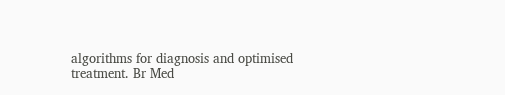algorithms for diagnosis and optimised treatment. Br Med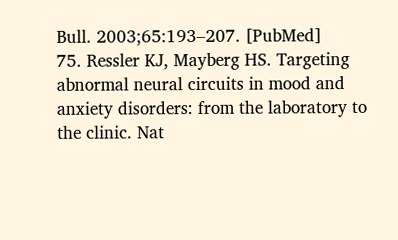Bull. 2003;65:193–207. [PubMed]
75. Ressler KJ, Mayberg HS. Targeting abnormal neural circuits in mood and anxiety disorders: from the laboratory to the clinic. Nat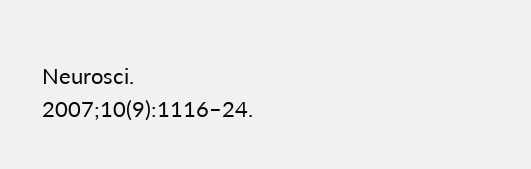Neurosci. 2007;10(9):1116–24.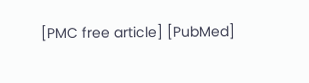[PMC free article] [PubMed]